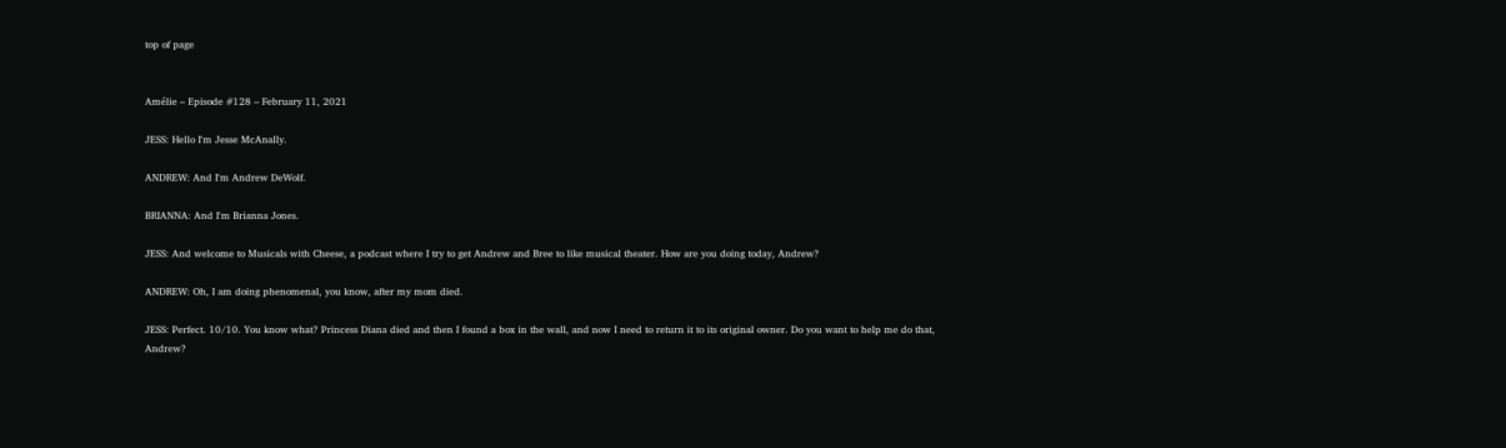top of page


Amélie – Episode #128 – February 11, 2021

JESS: Hello I'm Jesse McAnally.

ANDREW: And I'm Andrew DeWolf.

BRIANNA: And I'm Brianna Jones.

JESS: And welcome to Musicals with Cheese, a podcast where I try to get Andrew and Bree to like musical theater. How are you doing today, Andrew?

ANDREW: Oh, I am doing phenomenal, you know, after my mom died.

JESS: Perfect. 10/10. You know what? Princess Diana died and then I found a box in the wall, and now I need to return it to its original owner. Do you want to help me do that, Andrew?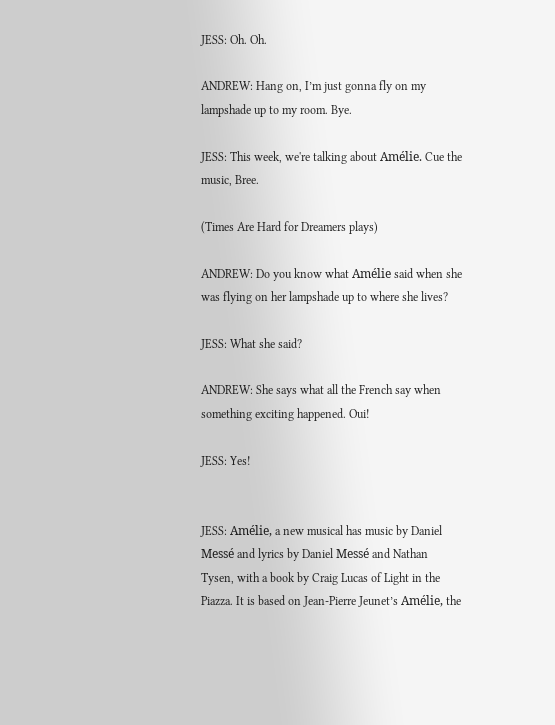JESS: Oh. Oh.

ANDREW: Hang on, I’m just gonna fly on my lampshade up to my room. Bye.

JESS: This week, we're talking about Amélie. Cue the music, Bree.

(Times Are Hard for Dreamers plays)

ANDREW: Do you know what Amélie said when she was flying on her lampshade up to where she lives?

JESS: What she said?

ANDREW: She says what all the French say when something exciting happened. Oui!

JESS: Yes!


JESS: Amélie, a new musical has music by Daniel Messé and lyrics by Daniel Messé and Nathan Tysen, with a book by Craig Lucas of Light in the Piazza. It is based on Jean-Pierre Jeunet’s Amélie, the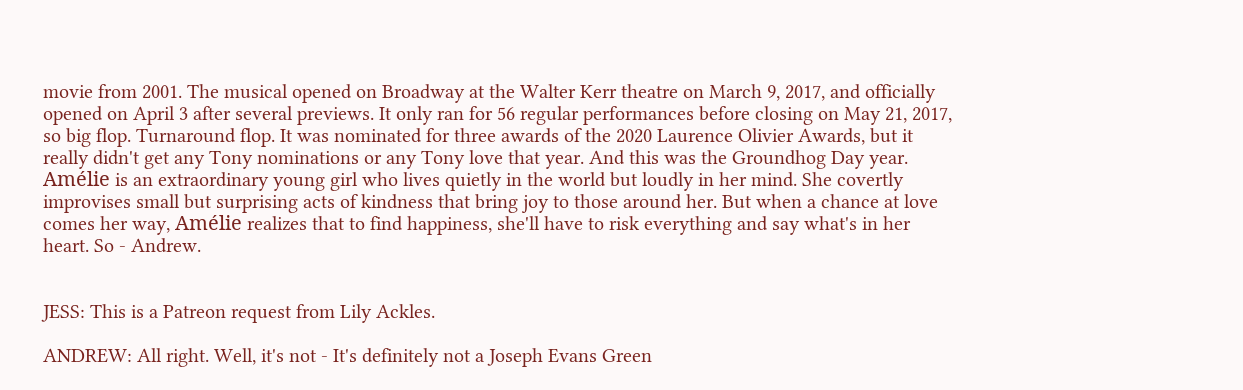movie from 2001. The musical opened on Broadway at the Walter Kerr theatre on March 9, 2017, and officially opened on April 3 after several previews. It only ran for 56 regular performances before closing on May 21, 2017, so big flop. Turnaround flop. It was nominated for three awards of the 2020 Laurence Olivier Awards, but it really didn't get any Tony nominations or any Tony love that year. And this was the Groundhog Day year. Amélie is an extraordinary young girl who lives quietly in the world but loudly in her mind. She covertly improvises small but surprising acts of kindness that bring joy to those around her. But when a chance at love comes her way, Amélie realizes that to find happiness, she'll have to risk everything and say what's in her heart. So - Andrew.


JESS: This is a Patreon request from Lily Ackles.

ANDREW: All right. Well, it's not - It's definitely not a Joseph Evans Green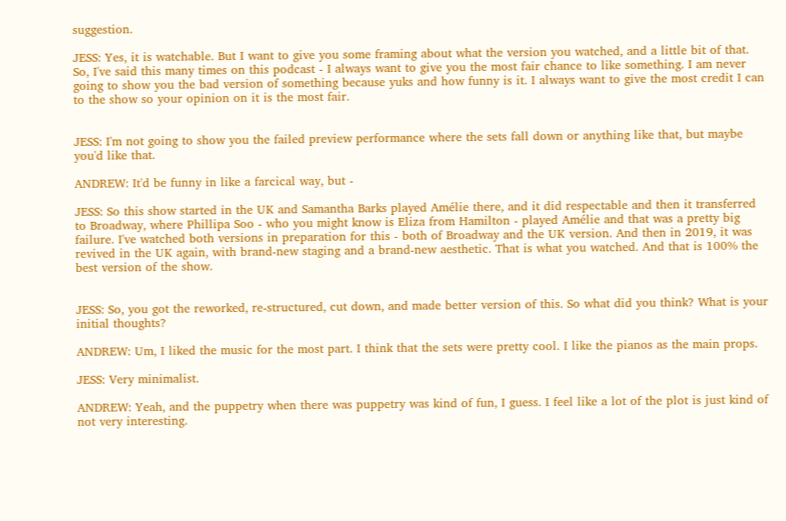suggestion.

JESS: Yes, it is watchable. But I want to give you some framing about what the version you watched, and a little bit of that. So, I've said this many times on this podcast - I always want to give you the most fair chance to like something. I am never going to show you the bad version of something because yuks and how funny is it. I always want to give the most credit I can to the show so your opinion on it is the most fair.


JESS: I'm not going to show you the failed preview performance where the sets fall down or anything like that, but maybe you'd like that.

ANDREW: It'd be funny in like a farcical way, but -

JESS: So this show started in the UK and Samantha Barks played Amélie there, and it did respectable and then it transferred to Broadway, where Phillipa Soo - who you might know is Eliza from Hamilton - played Amélie and that was a pretty big failure. I've watched both versions in preparation for this - both of Broadway and the UK version. And then in 2019, it was revived in the UK again, with brand-new staging and a brand-new aesthetic. That is what you watched. And that is 100% the best version of the show.


JESS: So, you got the reworked, re-structured, cut down, and made better version of this. So what did you think? What is your initial thoughts?

ANDREW: Um, I liked the music for the most part. I think that the sets were pretty cool. I like the pianos as the main props.

JESS: Very minimalist.

ANDREW: Yeah, and the puppetry when there was puppetry was kind of fun, I guess. I feel like a lot of the plot is just kind of not very interesting.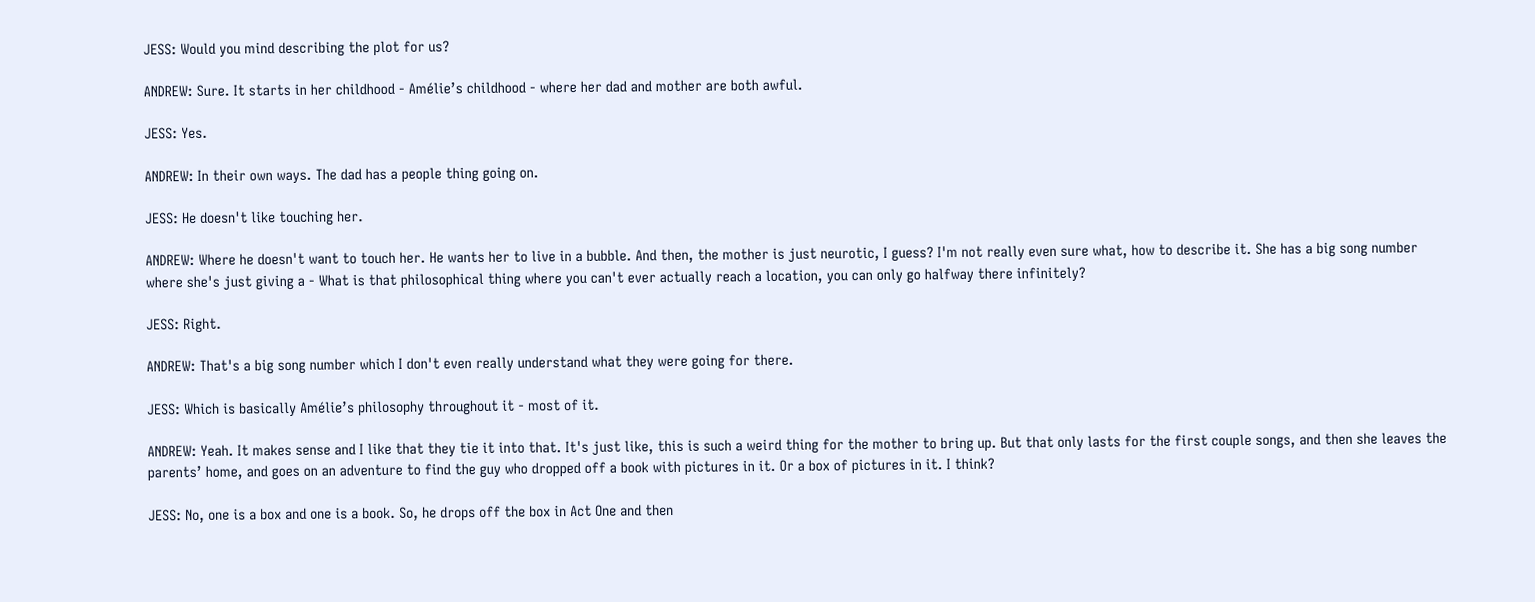JESS: Would you mind describing the plot for us?

ANDREW: Sure. It starts in her childhood - Amélie’s childhood - where her dad and mother are both awful.

JESS: Yes.

ANDREW: In their own ways. The dad has a people thing going on.

JESS: He doesn't like touching her.

ANDREW: Where he doesn't want to touch her. He wants her to live in a bubble. And then, the mother is just neurotic, I guess? I'm not really even sure what, how to describe it. She has a big song number where she's just giving a - What is that philosophical thing where you can't ever actually reach a location, you can only go halfway there infinitely?

JESS: Right.

ANDREW: That's a big song number which I don't even really understand what they were going for there.

JESS: Which is basically Amélie’s philosophy throughout it - most of it.

ANDREW: Yeah. It makes sense and I like that they tie it into that. It's just like, this is such a weird thing for the mother to bring up. But that only lasts for the first couple songs, and then she leaves the parents’ home, and goes on an adventure to find the guy who dropped off a book with pictures in it. Or a box of pictures in it. I think?

JESS: No, one is a box and one is a book. So, he drops off the box in Act One and then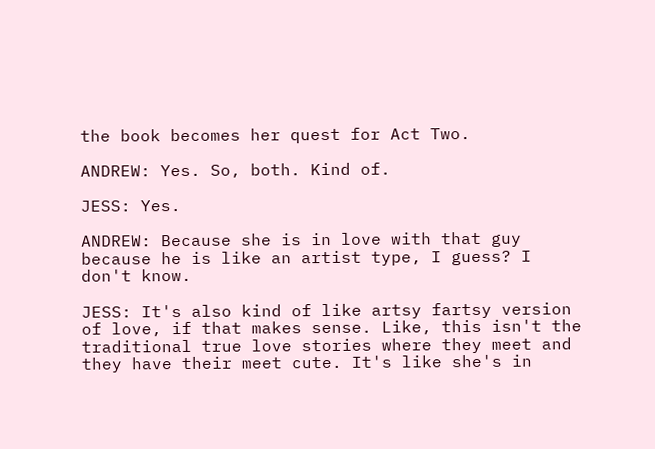the book becomes her quest for Act Two.

ANDREW: Yes. So, both. Kind of.

JESS: Yes.

ANDREW: Because she is in love with that guy because he is like an artist type, I guess? I don't know.

JESS: It's also kind of like artsy fartsy version of love, if that makes sense. Like, this isn't the traditional true love stories where they meet and they have their meet cute. It's like she's in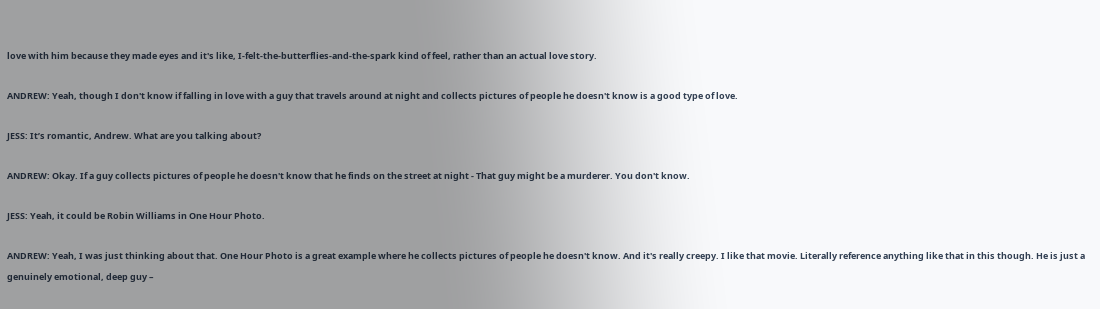love with him because they made eyes and it's like, I-felt-the-butterflies-and-the-spark kind of feel, rather than an actual love story.

ANDREW: Yeah, though I don't know if falling in love with a guy that travels around at night and collects pictures of people he doesn't know is a good type of love.

JESS: It’s romantic, Andrew. What are you talking about?

ANDREW: Okay. If a guy collects pictures of people he doesn't know that he finds on the street at night - That guy might be a murderer. You don't know.

JESS: Yeah, it could be Robin Williams in One Hour Photo.

ANDREW: Yeah, I was just thinking about that. One Hour Photo is a great example where he collects pictures of people he doesn't know. And it's really creepy. I like that movie. Literally reference anything like that in this though. He is just a genuinely emotional, deep guy –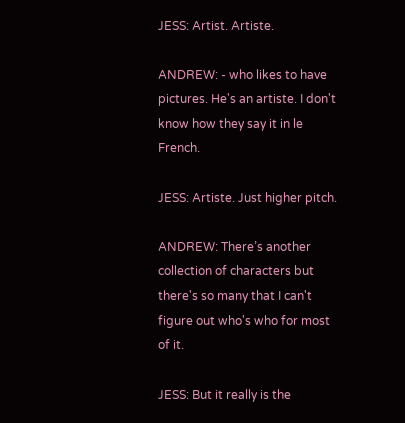JESS: Artist. Artiste.

ANDREW: - who likes to have pictures. He's an artiste. I don't know how they say it in le French.

JESS: Artiste. Just higher pitch.

ANDREW: There’s another collection of characters but there's so many that I can't figure out who's who for most of it.

JESS: But it really is the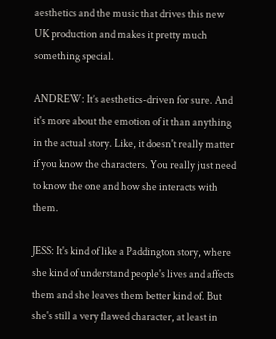aesthetics and the music that drives this new UK production and makes it pretty much something special.

ANDREW: It’s aesthetics-driven for sure. And it's more about the emotion of it than anything in the actual story. Like, it doesn't really matter if you know the characters. You really just need to know the one and how she interacts with them.

JESS: It's kind of like a Paddington story, where she kind of understand people's lives and affects them and she leaves them better kind of. But she's still a very flawed character, at least in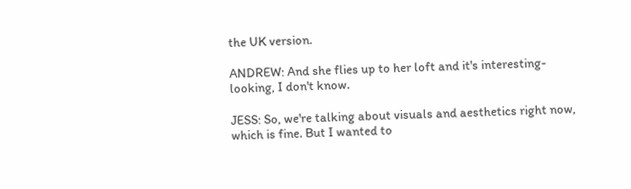the UK version.

ANDREW: And she flies up to her loft and it's interesting-looking, I don't know.

JESS: So, we're talking about visuals and aesthetics right now, which is fine. But I wanted to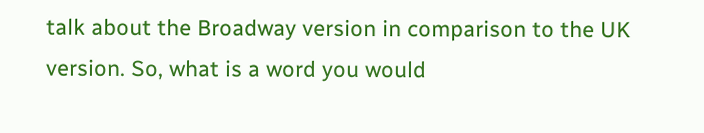talk about the Broadway version in comparison to the UK version. So, what is a word you would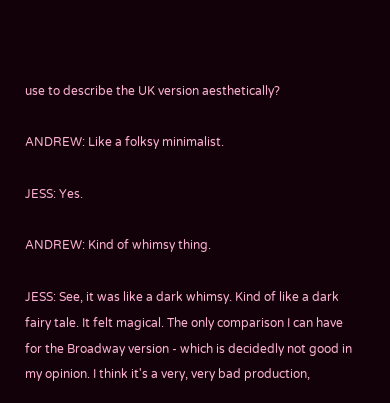use to describe the UK version aesthetically?

ANDREW: Like a folksy minimalist.

JESS: Yes.

ANDREW: Kind of whimsy thing.

JESS: See, it was like a dark whimsy. Kind of like a dark fairy tale. It felt magical. The only comparison I can have for the Broadway version - which is decidedly not good in my opinion. I think it's a very, very bad production,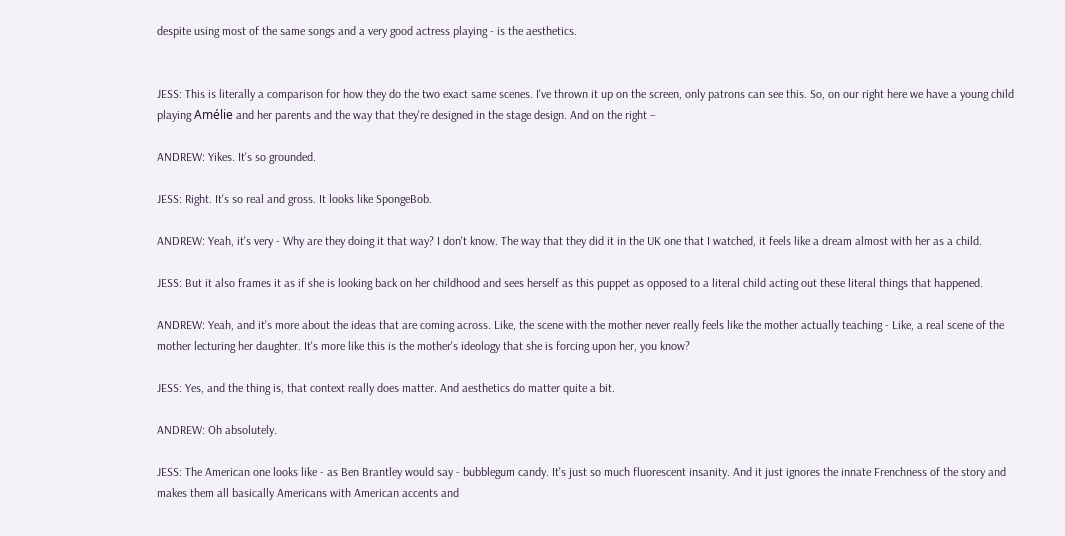despite using most of the same songs and a very good actress playing - is the aesthetics.


JESS: This is literally a comparison for how they do the two exact same scenes. I've thrown it up on the screen, only patrons can see this. So, on our right here we have a young child playing Amélie and her parents and the way that they're designed in the stage design. And on the right –

ANDREW: Yikes. It's so grounded.

JESS: Right. It's so real and gross. It looks like SpongeBob.

ANDREW: Yeah, it's very - Why are they doing it that way? I don't know. The way that they did it in the UK one that I watched, it feels like a dream almost with her as a child.

JESS: But it also frames it as if she is looking back on her childhood and sees herself as this puppet as opposed to a literal child acting out these literal things that happened.

ANDREW: Yeah, and it's more about the ideas that are coming across. Like, the scene with the mother never really feels like the mother actually teaching - Like, a real scene of the mother lecturing her daughter. It's more like this is the mother's ideology that she is forcing upon her, you know?

JESS: Yes, and the thing is, that context really does matter. And aesthetics do matter quite a bit.

ANDREW: Oh absolutely.

JESS: The American one looks like - as Ben Brantley would say - bubblegum candy. It's just so much fluorescent insanity. And it just ignores the innate Frenchness of the story and makes them all basically Americans with American accents and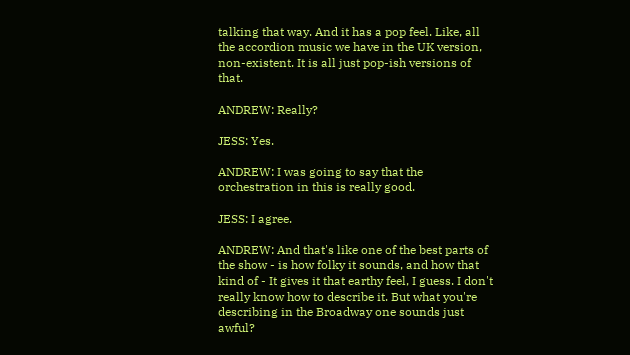talking that way. And it has a pop feel. Like, all the accordion music we have in the UK version, non-existent. It is all just pop-ish versions of that.

ANDREW: Really?

JESS: Yes.

ANDREW: I was going to say that the orchestration in this is really good.

JESS: I agree.

ANDREW: And that's like one of the best parts of the show - is how folky it sounds, and how that kind of - It gives it that earthy feel, I guess. I don't really know how to describe it. But what you're describing in the Broadway one sounds just awful?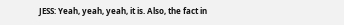JESS: Yeah, yeah, yeah, it is. Also, the fact in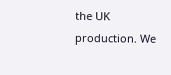the UK production. We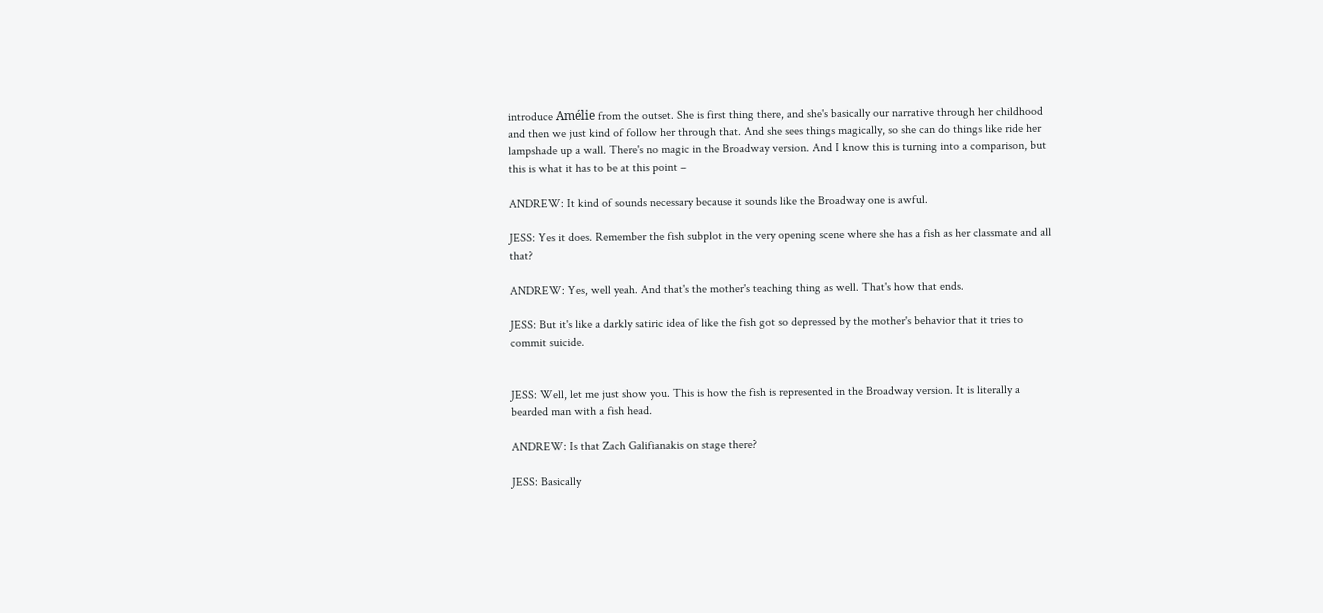introduce Amélie from the outset. She is first thing there, and she's basically our narrative through her childhood and then we just kind of follow her through that. And she sees things magically, so she can do things like ride her lampshade up a wall. There's no magic in the Broadway version. And I know this is turning into a comparison, but this is what it has to be at this point –

ANDREW: It kind of sounds necessary because it sounds like the Broadway one is awful.

JESS: Yes it does. Remember the fish subplot in the very opening scene where she has a fish as her classmate and all that?

ANDREW: Yes, well yeah. And that's the mother's teaching thing as well. That's how that ends.

JESS: But it's like a darkly satiric idea of like the fish got so depressed by the mother's behavior that it tries to commit suicide.


JESS: Well, let me just show you. This is how the fish is represented in the Broadway version. It is literally a bearded man with a fish head.

ANDREW: Is that Zach Galifianakis on stage there?

JESS: Basically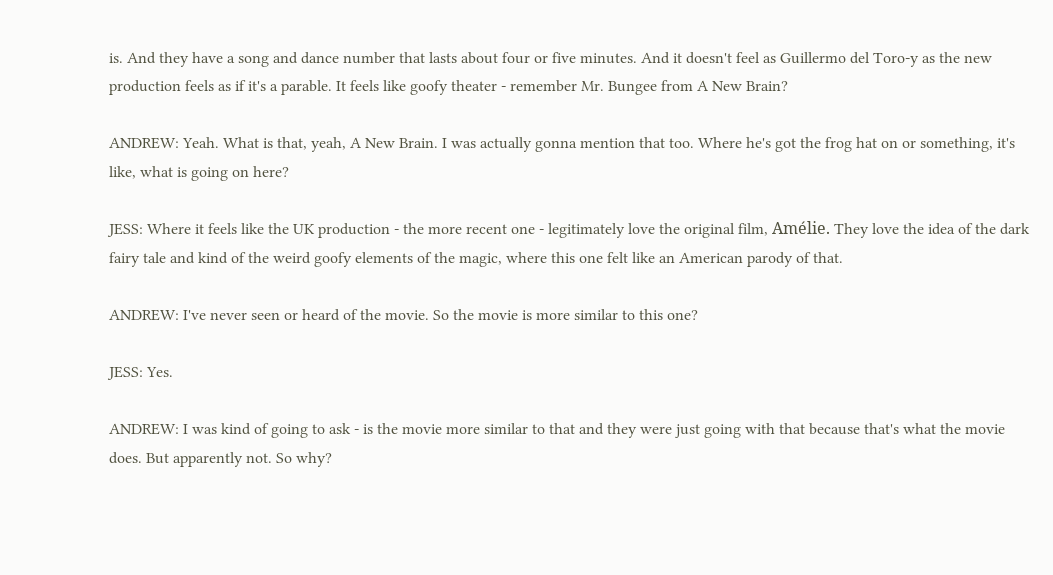is. And they have a song and dance number that lasts about four or five minutes. And it doesn't feel as Guillermo del Toro-y as the new production feels as if it's a parable. It feels like goofy theater - remember Mr. Bungee from A New Brain?

ANDREW: Yeah. What is that, yeah, A New Brain. I was actually gonna mention that too. Where he's got the frog hat on or something, it's like, what is going on here?

JESS: Where it feels like the UK production - the more recent one - legitimately love the original film, Amélie. They love the idea of the dark fairy tale and kind of the weird goofy elements of the magic, where this one felt like an American parody of that.

ANDREW: I've never seen or heard of the movie. So the movie is more similar to this one?

JESS: Yes.

ANDREW: I was kind of going to ask - is the movie more similar to that and they were just going with that because that's what the movie does. But apparently not. So why?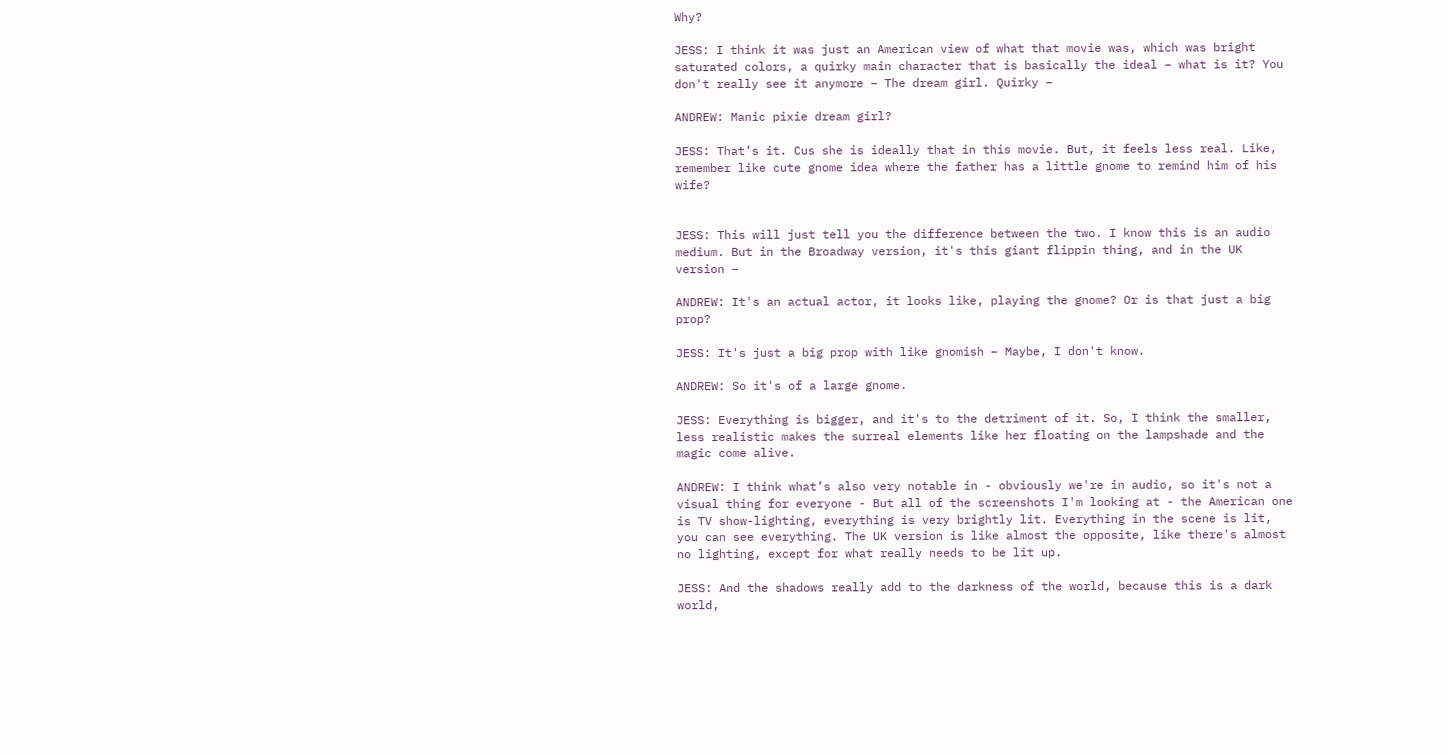Why?

JESS: I think it was just an American view of what that movie was, which was bright saturated colors, a quirky main character that is basically the ideal – what is it? You don't really see it anymore – The dream girl. Quirky –

ANDREW: Manic pixie dream girl?

JESS: That’s it. Cus she is ideally that in this movie. But, it feels less real. Like, remember like cute gnome idea where the father has a little gnome to remind him of his wife?


JESS: This will just tell you the difference between the two. I know this is an audio medium. But in the Broadway version, it's this giant flippin thing, and in the UK version –

ANDREW: It's an actual actor, it looks like, playing the gnome? Or is that just a big prop?

JESS: It's just a big prop with like gnomish – Maybe, I don't know.

ANDREW: So it's of a large gnome.

JESS: Everything is bigger, and it's to the detriment of it. So, I think the smaller, less realistic makes the surreal elements like her floating on the lampshade and the magic come alive.

ANDREW: I think what’s also very notable in - obviously we're in audio, so it's not a visual thing for everyone - But all of the screenshots I'm looking at - the American one is TV show-lighting, everything is very brightly lit. Everything in the scene is lit, you can see everything. The UK version is like almost the opposite, like there's almost no lighting, except for what really needs to be lit up.

JESS: And the shadows really add to the darkness of the world, because this is a dark world,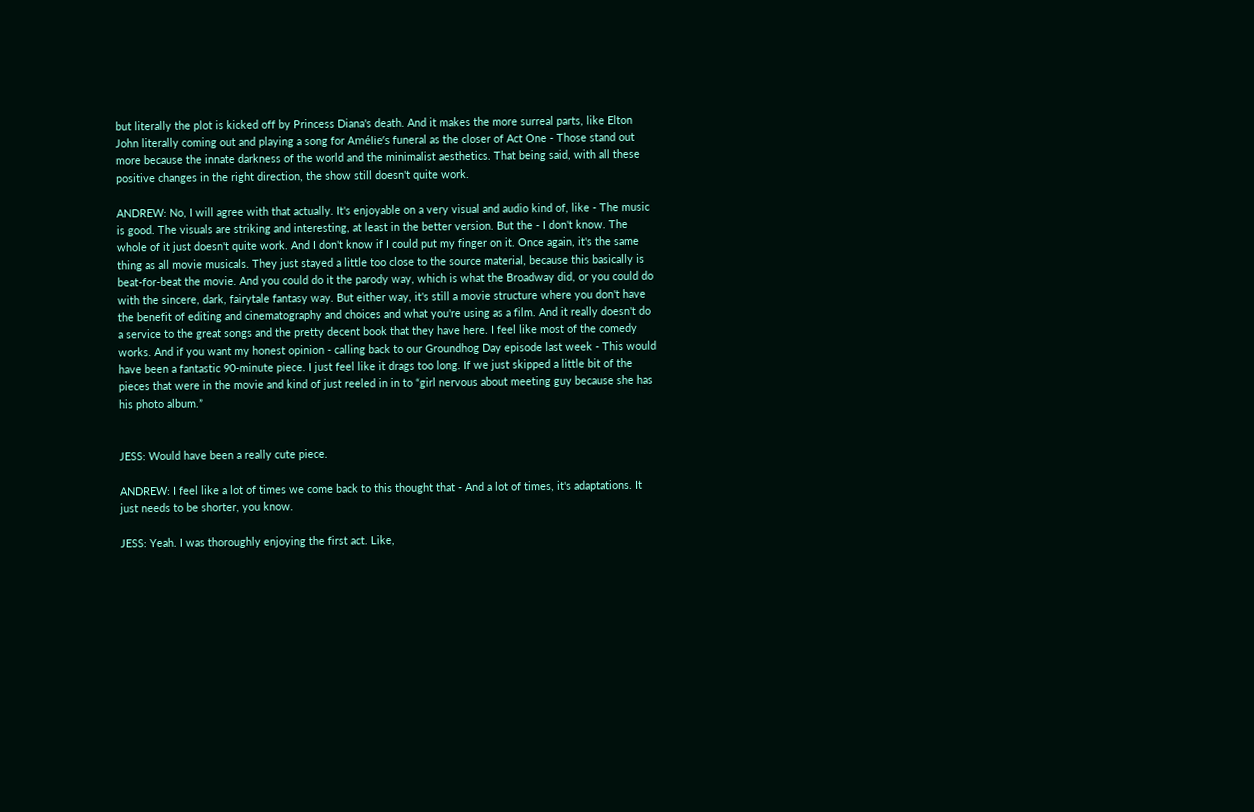but literally the plot is kicked off by Princess Diana's death. And it makes the more surreal parts, like Elton John literally coming out and playing a song for Amélie’s funeral as the closer of Act One - Those stand out more because the innate darkness of the world and the minimalist aesthetics. That being said, with all these positive changes in the right direction, the show still doesn't quite work.

ANDREW: No, I will agree with that actually. It's enjoyable on a very visual and audio kind of, like - The music is good. The visuals are striking and interesting, at least in the better version. But the - I don't know. The whole of it just doesn't quite work. And I don't know if I could put my finger on it. Once again, it's the same thing as all movie musicals. They just stayed a little too close to the source material, because this basically is beat-for-beat the movie. And you could do it the parody way, which is what the Broadway did, or you could do with the sincere, dark, fairytale fantasy way. But either way, it's still a movie structure where you don't have the benefit of editing and cinematography and choices and what you're using as a film. And it really doesn't do a service to the great songs and the pretty decent book that they have here. I feel like most of the comedy works. And if you want my honest opinion - calling back to our Groundhog Day episode last week - This would have been a fantastic 90-minute piece. I just feel like it drags too long. If we just skipped a little bit of the pieces that were in the movie and kind of just reeled in in to “girl nervous about meeting guy because she has his photo album.”


JESS: Would have been a really cute piece.

ANDREW: I feel like a lot of times we come back to this thought that - And a lot of times, it's adaptations. It just needs to be shorter, you know.

JESS: Yeah. I was thoroughly enjoying the first act. Like,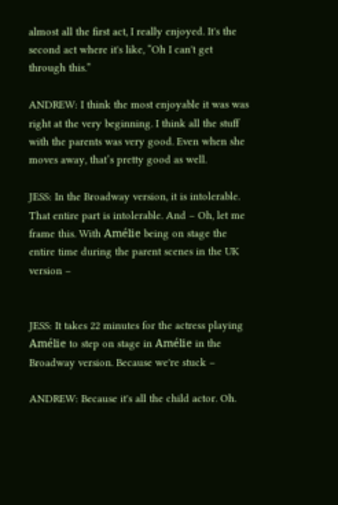almost all the first act, I really enjoyed. It's the second act where it's like, “Oh I can't get through this.”

ANDREW: I think the most enjoyable it was was right at the very beginning. I think all the stuff with the parents was very good. Even when she moves away, that’s pretty good as well.

JESS: In the Broadway version, it is intolerable. That entire part is intolerable. And – Oh, let me frame this. With Amélie being on stage the entire time during the parent scenes in the UK version –


JESS: It takes 22 minutes for the actress playing Amélie to step on stage in Amélie in the Broadway version. Because we're stuck –

ANDREW: Because it's all the child actor. Oh.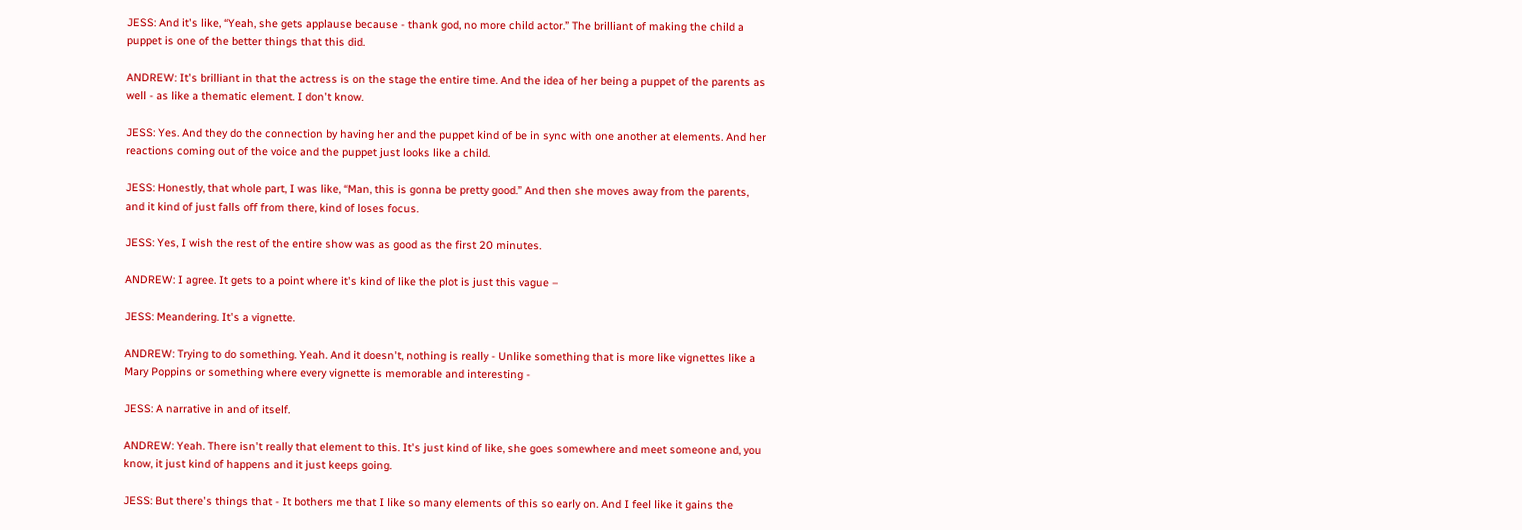JESS: And it's like, “Yeah, she gets applause because - thank god, no more child actor.” The brilliant of making the child a puppet is one of the better things that this did.

ANDREW: It's brilliant in that the actress is on the stage the entire time. And the idea of her being a puppet of the parents as well - as like a thematic element. I don't know.

JESS: Yes. And they do the connection by having her and the puppet kind of be in sync with one another at elements. And her reactions coming out of the voice and the puppet just looks like a child.

JESS: Honestly, that whole part, I was like, “Man, this is gonna be pretty good.” And then she moves away from the parents, and it kind of just falls off from there, kind of loses focus.

JESS: Yes, I wish the rest of the entire show was as good as the first 20 minutes.

ANDREW: I agree. It gets to a point where it's kind of like the plot is just this vague –

JESS: Meandering. It's a vignette.

ANDREW: Trying to do something. Yeah. And it doesn't, nothing is really - Unlike something that is more like vignettes like a Mary Poppins or something where every vignette is memorable and interesting -

JESS: A narrative in and of itself.

ANDREW: Yeah. There isn't really that element to this. It's just kind of like, she goes somewhere and meet someone and, you know, it just kind of happens and it just keeps going.

JESS: But there's things that - It bothers me that I like so many elements of this so early on. And I feel like it gains the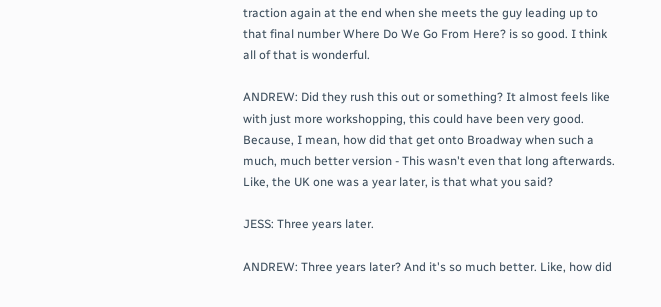traction again at the end when she meets the guy leading up to that final number Where Do We Go From Here? is so good. I think all of that is wonderful.

ANDREW: Did they rush this out or something? It almost feels like with just more workshopping, this could have been very good. Because, I mean, how did that get onto Broadway when such a much, much better version - This wasn't even that long afterwards. Like, the UK one was a year later, is that what you said?

JESS: Three years later.

ANDREW: Three years later? And it's so much better. Like, how did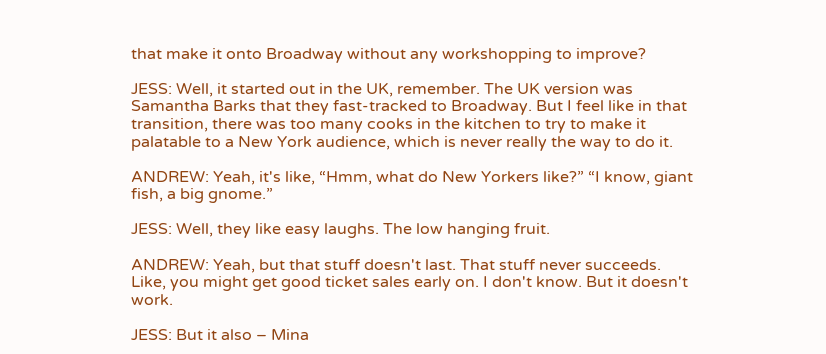that make it onto Broadway without any workshopping to improve?

JESS: Well, it started out in the UK, remember. The UK version was Samantha Barks that they fast-tracked to Broadway. But I feel like in that transition, there was too many cooks in the kitchen to try to make it palatable to a New York audience, which is never really the way to do it.

ANDREW: Yeah, it's like, “Hmm, what do New Yorkers like?” “I know, giant fish, a big gnome.”

JESS: Well, they like easy laughs. The low hanging fruit.

ANDREW: Yeah, but that stuff doesn't last. That stuff never succeeds. Like, you might get good ticket sales early on. I don't know. But it doesn't work.

JESS: But it also – Mina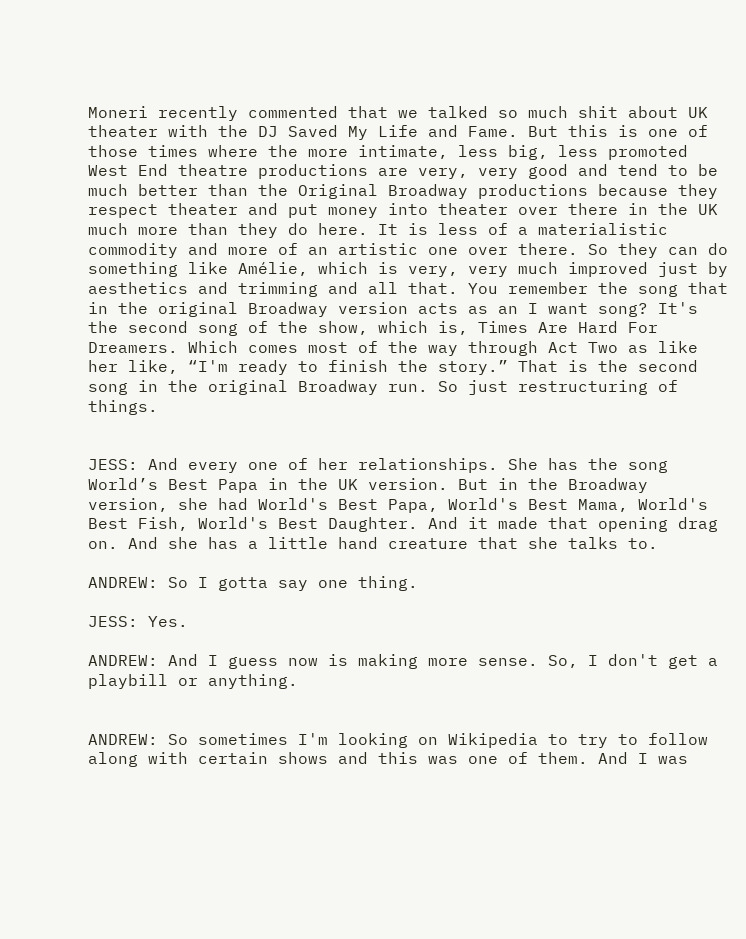Moneri recently commented that we talked so much shit about UK theater with the DJ Saved My Life and Fame. But this is one of those times where the more intimate, less big, less promoted West End theatre productions are very, very good and tend to be much better than the Original Broadway productions because they respect theater and put money into theater over there in the UK much more than they do here. It is less of a materialistic commodity and more of an artistic one over there. So they can do something like Amélie, which is very, very much improved just by aesthetics and trimming and all that. You remember the song that in the original Broadway version acts as an I want song? It's the second song of the show, which is, Times Are Hard For Dreamers. Which comes most of the way through Act Two as like her like, “I'm ready to finish the story.” That is the second song in the original Broadway run. So just restructuring of things.


JESS: And every one of her relationships. She has the song World’s Best Papa in the UK version. But in the Broadway version, she had World's Best Papa, World's Best Mama, World's Best Fish, World's Best Daughter. And it made that opening drag on. And she has a little hand creature that she talks to.

ANDREW: So I gotta say one thing.

JESS: Yes.

ANDREW: And I guess now is making more sense. So, I don't get a playbill or anything.


ANDREW: So sometimes I'm looking on Wikipedia to try to follow along with certain shows and this was one of them. And I was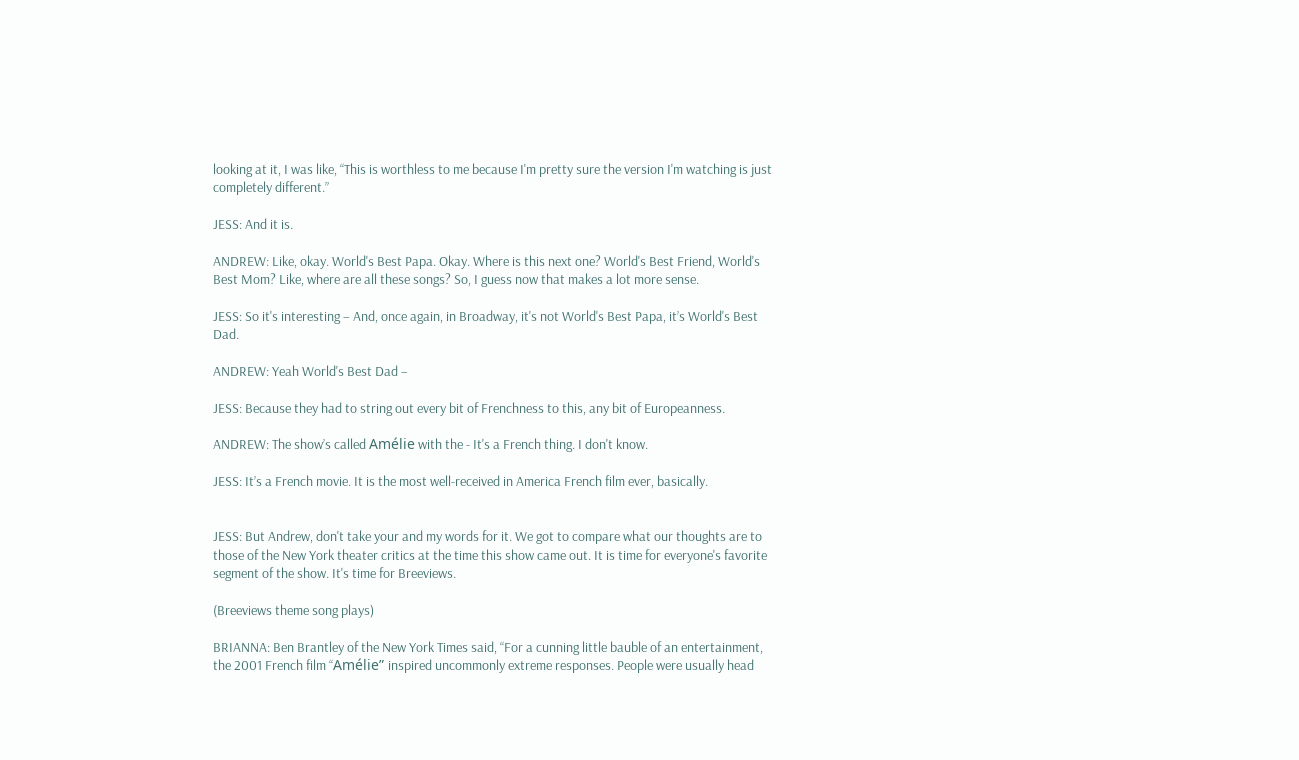looking at it, I was like, “This is worthless to me because I'm pretty sure the version I'm watching is just completely different.”

JESS: And it is.

ANDREW: Like, okay. World's Best Papa. Okay. Where is this next one? World's Best Friend, World's Best Mom? Like, where are all these songs? So, I guess now that makes a lot more sense.

JESS: So it's interesting – And, once again, in Broadway, it's not World's Best Papa, it’s World's Best Dad.

ANDREW: Yeah World's Best Dad –

JESS: Because they had to string out every bit of Frenchness to this, any bit of Europeanness.

ANDREW: The show’s called Amélie with the - It's a French thing. I don't know.

JESS: It’s a French movie. It is the most well-received in America French film ever, basically.


JESS: But Andrew, don't take your and my words for it. We got to compare what our thoughts are to those of the New York theater critics at the time this show came out. It is time for everyone's favorite segment of the show. It's time for Breeviews.

(Breeviews theme song plays)

BRIANNA: Ben Brantley of the New York Times said, “For a cunning little bauble of an entertainment, the 2001 French film “Amélie” inspired uncommonly extreme responses. People were usually head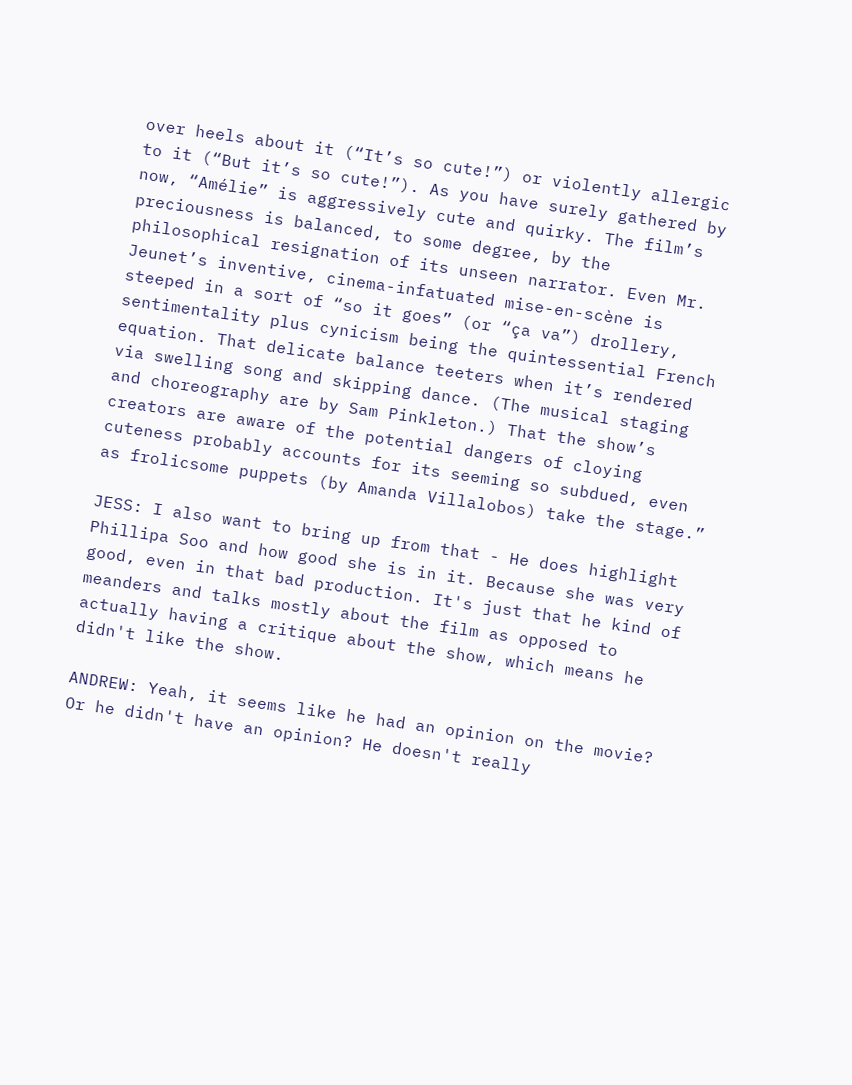over heels about it (“It’s so cute!”) or violently allergic to it (“But it’s so cute!”). As you have surely gathered by now, “Amélie” is aggressively cute and quirky. The film’s preciousness is balanced, to some degree, by the philosophical resignation of its unseen narrator. Even Mr. Jeunet’s inventive, cinema-infatuated mise-en-scène is steeped in a sort of “so it goes” (or “ça va”) drollery, sentimentality plus cynicism being the quintessential French equation. That delicate balance teeters when it’s rendered via swelling song and skipping dance. (The musical staging and choreography are by Sam Pinkleton.) That the show’s creators are aware of the potential dangers of cloying cuteness probably accounts for its seeming so subdued, even as frolicsome puppets (by Amanda Villalobos) take the stage.”

JESS: I also want to bring up from that - He does highlight Phillipa Soo and how good she is in it. Because she was very good, even in that bad production. It's just that he kind of meanders and talks mostly about the film as opposed to actually having a critique about the show, which means he didn't like the show.

ANDREW: Yeah, it seems like he had an opinion on the movie? Or he didn't have an opinion? He doesn't really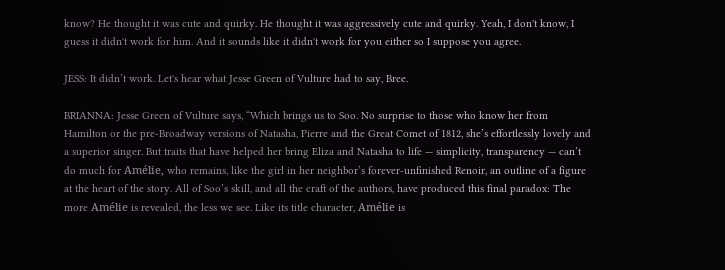know? He thought it was cute and quirky. He thought it was aggressively cute and quirky. Yeah, I don't know, I guess it didn't work for him. And it sounds like it didn't work for you either so I suppose you agree.

JESS: It didn’t work. Let's hear what Jesse Green of Vulture had to say, Bree.

BRIANNA: Jesse Green of Vulture says, “Which brings us to Soo. No surprise to those who know her from Hamilton or the pre-Broadway versions of Natasha, Pierre and the Great Comet of 1812, she’s effortlessly lovely and a superior singer. But traits that have helped her bring Eliza and Natasha to life — simplicity, transparency — can’t do much for Amélie, who remains, like the girl in her neighbor’s forever-unfinished Renoir, an outline of a figure at the heart of the story. All of Soo’s skill, and all the craft of the authors, have produced this final paradox: The more Amélie is revealed, the less we see. Like its title character, Amélie is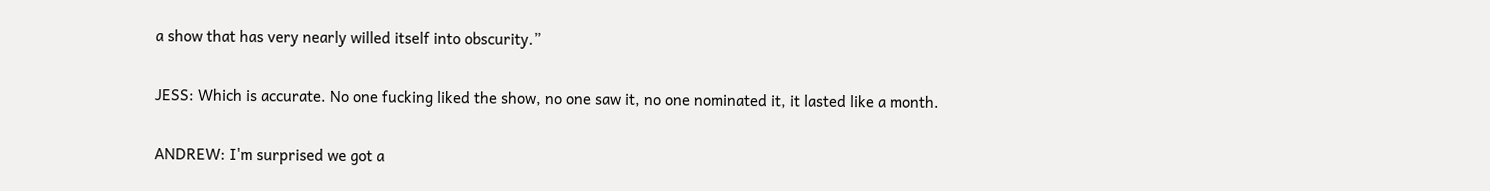a show that has very nearly willed itself into obscurity.”

JESS: Which is accurate. No one fucking liked the show, no one saw it, no one nominated it, it lasted like a month.

ANDREW: I'm surprised we got a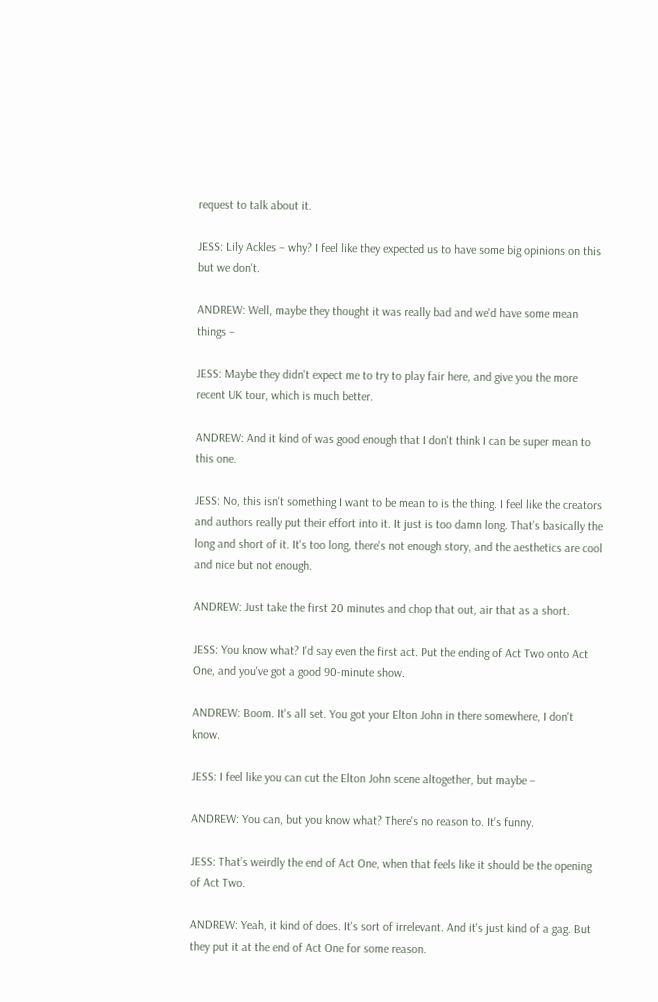request to talk about it.

JESS: Lily Ackles – why? I feel like they expected us to have some big opinions on this but we don't.

ANDREW: Well, maybe they thought it was really bad and we'd have some mean things –

JESS: Maybe they didn't expect me to try to play fair here, and give you the more recent UK tour, which is much better.

ANDREW: And it kind of was good enough that I don't think I can be super mean to this one.

JESS: No, this isn't something I want to be mean to is the thing. I feel like the creators and authors really put their effort into it. It just is too damn long. That’s basically the long and short of it. It's too long, there's not enough story, and the aesthetics are cool and nice but not enough.

ANDREW: Just take the first 20 minutes and chop that out, air that as a short.

JESS: You know what? I'd say even the first act. Put the ending of Act Two onto Act One, and you've got a good 90-minute show.

ANDREW: Boom. It's all set. You got your Elton John in there somewhere, I don't know.

JESS: I feel like you can cut the Elton John scene altogether, but maybe –

ANDREW: You can, but you know what? There's no reason to. It's funny.

JESS: That’s weirdly the end of Act One, when that feels like it should be the opening of Act Two.

ANDREW: Yeah, it kind of does. It's sort of irrelevant. And it's just kind of a gag. But they put it at the end of Act One for some reason.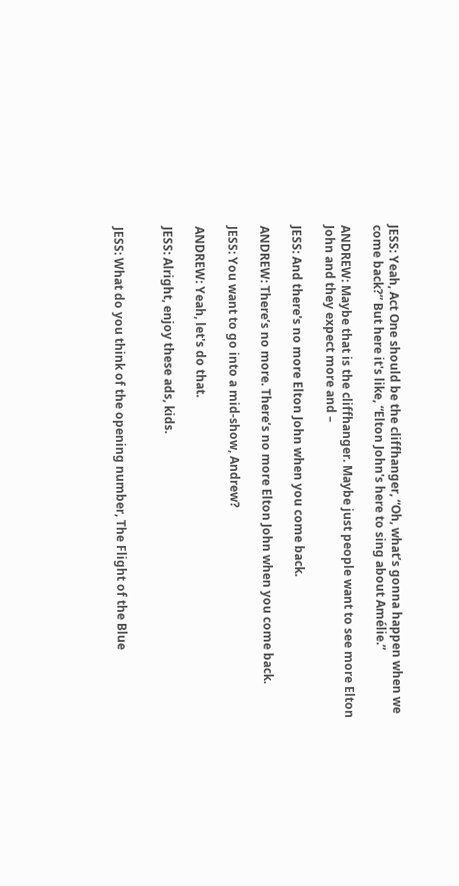JESS: Yeah, Act One should be the cliffhanger, “Oh, what’s gonna happen when we come back?” But here it's like, “Elton John's here to sing about Amélie.”

ANDREW: Maybe that is the cliffhanger. Maybe just people want to see more Elton John and they expect more and –

JESS: And there's no more Elton John when you come back.

ANDREW: There’s no more. There’s no more Elton John when you come back.

JESS: You want to go into a mid-show, Andrew?

ANDREW: Yeah, let's do that.

JESS: Alright, enjoy these ads, kids.


JESS: What do you think of the opening number, The Flight of the Blue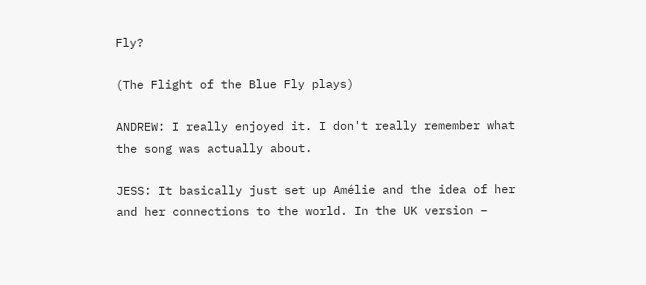Fly?

(The Flight of the Blue Fly plays)

ANDREW: I really enjoyed it. I don't really remember what the song was actually about.

JESS: It basically just set up Amélie and the idea of her and her connections to the world. In the UK version –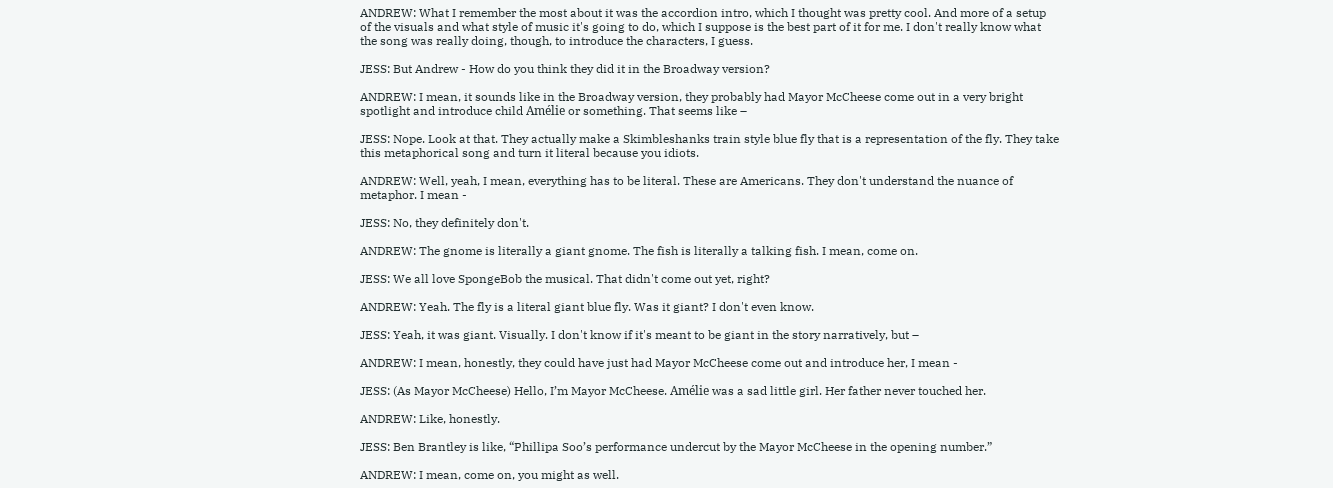ANDREW: What I remember the most about it was the accordion intro, which I thought was pretty cool. And more of a setup of the visuals and what style of music it's going to do, which I suppose is the best part of it for me. I don't really know what the song was really doing, though, to introduce the characters, I guess.

JESS: But Andrew - How do you think they did it in the Broadway version?

ANDREW: I mean, it sounds like in the Broadway version, they probably had Mayor McCheese come out in a very bright spotlight and introduce child Amélie or something. That seems like –

JESS: Nope. Look at that. They actually make a Skimbleshanks train style blue fly that is a representation of the fly. They take this metaphorical song and turn it literal because you idiots.

ANDREW: Well, yeah, I mean, everything has to be literal. These are Americans. They don't understand the nuance of metaphor. I mean -

JESS: No, they definitely don't.

ANDREW: The gnome is literally a giant gnome. The fish is literally a talking fish. I mean, come on.

JESS: We all love SpongeBob the musical. That didn't come out yet, right?

ANDREW: Yeah. The fly is a literal giant blue fly. Was it giant? I don't even know.

JESS: Yeah, it was giant. Visually. I don't know if it's meant to be giant in the story narratively, but –

ANDREW: I mean, honestly, they could have just had Mayor McCheese come out and introduce her, I mean -

JESS: (As Mayor McCheese) Hello, I’m Mayor McCheese. Amélie was a sad little girl. Her father never touched her.

ANDREW: Like, honestly.

JESS: Ben Brantley is like, “Phillipa Soo’s performance undercut by the Mayor McCheese in the opening number.”

ANDREW: I mean, come on, you might as well.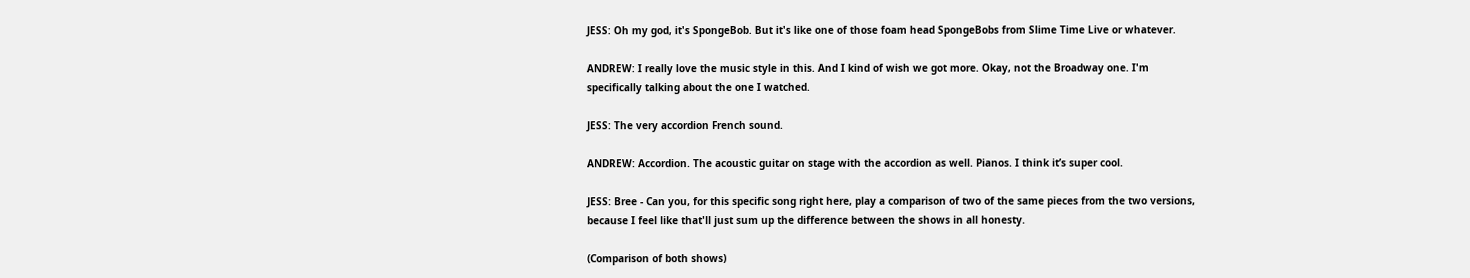JESS: Oh my god, it's SpongeBob. But it's like one of those foam head SpongeBobs from Slime Time Live or whatever.

ANDREW: I really love the music style in this. And I kind of wish we got more. Okay, not the Broadway one. I'm specifically talking about the one I watched.

JESS: The very accordion French sound.

ANDREW: Accordion. The acoustic guitar on stage with the accordion as well. Pianos. I think it’s super cool.

JESS: Bree - Can you, for this specific song right here, play a comparison of two of the same pieces from the two versions, because I feel like that'll just sum up the difference between the shows in all honesty.

(Comparison of both shows)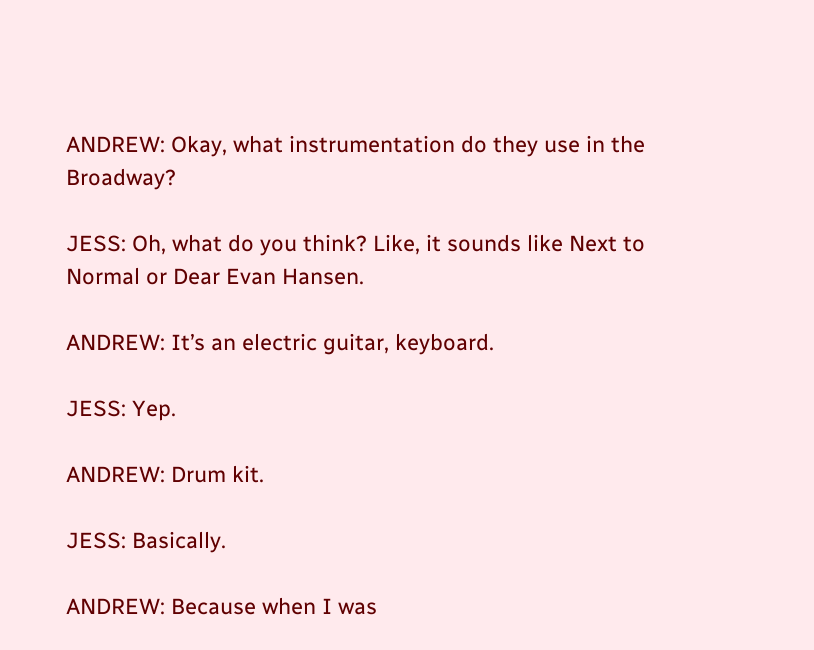ANDREW: Okay, what instrumentation do they use in the Broadway?

JESS: Oh, what do you think? Like, it sounds like Next to Normal or Dear Evan Hansen.

ANDREW: It’s an electric guitar, keyboard.

JESS: Yep.

ANDREW: Drum kit.

JESS: Basically.

ANDREW: Because when I was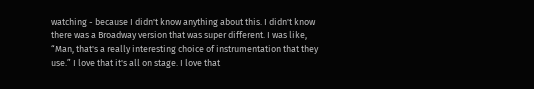watching - because I didn't know anything about this. I didn't know there was a Broadway version that was super different. I was like, “Man, that's a really interesting choice of instrumentation that they use.” I love that it's all on stage. I love that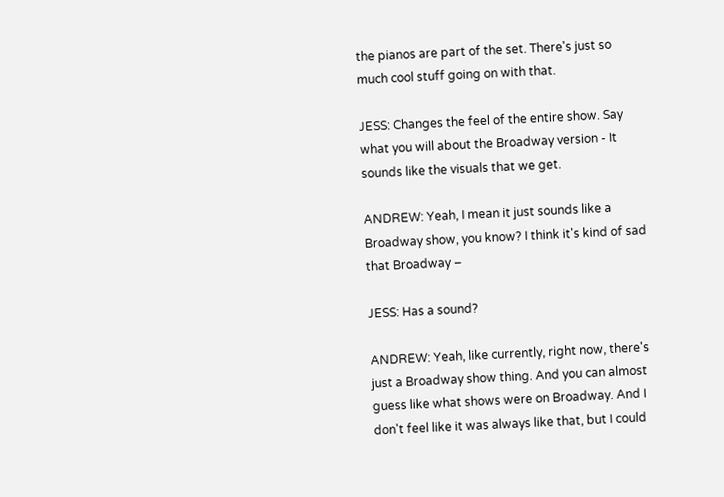the pianos are part of the set. There's just so much cool stuff going on with that.

JESS: Changes the feel of the entire show. Say what you will about the Broadway version - It sounds like the visuals that we get.

ANDREW: Yeah, I mean it just sounds like a Broadway show, you know? I think it's kind of sad that Broadway –

JESS: Has a sound?

ANDREW: Yeah, like currently, right now, there's just a Broadway show thing. And you can almost guess like what shows were on Broadway. And I don't feel like it was always like that, but I could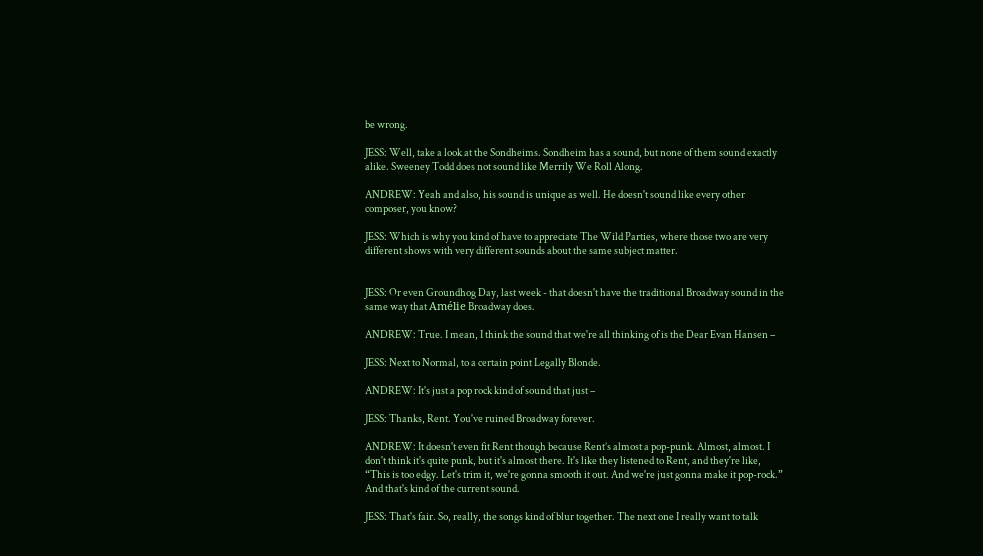be wrong.

JESS: Well, take a look at the Sondheims. Sondheim has a sound, but none of them sound exactly alike. Sweeney Todd does not sound like Merrily We Roll Along.

ANDREW: Yeah and also, his sound is unique as well. He doesn't sound like every other composer, you know?

JESS: Which is why you kind of have to appreciate The Wild Parties, where those two are very different shows with very different sounds about the same subject matter.


JESS: Or even Groundhog Day, last week - that doesn't have the traditional Broadway sound in the same way that Amélie Broadway does.

ANDREW: True. I mean, I think the sound that we're all thinking of is the Dear Evan Hansen –

JESS: Next to Normal, to a certain point Legally Blonde.

ANDREW: It's just a pop rock kind of sound that just –

JESS: Thanks, Rent. You've ruined Broadway forever.

ANDREW: It doesn't even fit Rent though because Rent’s almost a pop-punk. Almost, almost. I don't think it's quite punk, but it's almost there. It's like they listened to Rent, and they're like, “This is too edgy. Let's trim it, we're gonna smooth it out. And we're just gonna make it pop-rock.” And that's kind of the current sound.

JESS: That's fair. So, really, the songs kind of blur together. The next one I really want to talk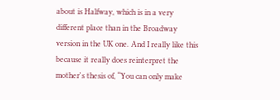about is Halfway, which is in a very different place than in the Broadway version in the UK one. And I really like this because it really does reinterpret the mother's thesis of, “You can only make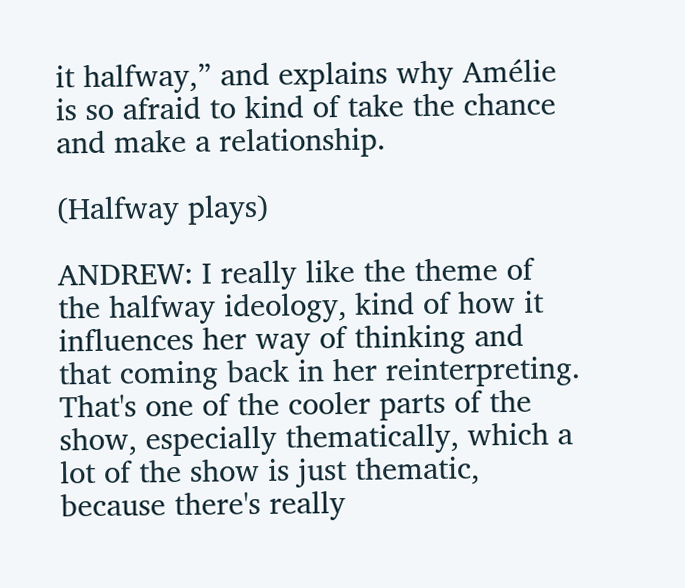it halfway,” and explains why Amélie is so afraid to kind of take the chance and make a relationship.

(Halfway plays)

ANDREW: I really like the theme of the halfway ideology, kind of how it influences her way of thinking and that coming back in her reinterpreting. That's one of the cooler parts of the show, especially thematically, which a lot of the show is just thematic, because there's really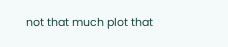not that much plot that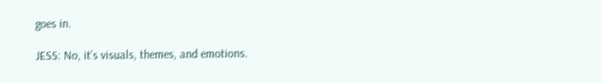goes in.

JESS: No, it’s visuals, themes, and emotions.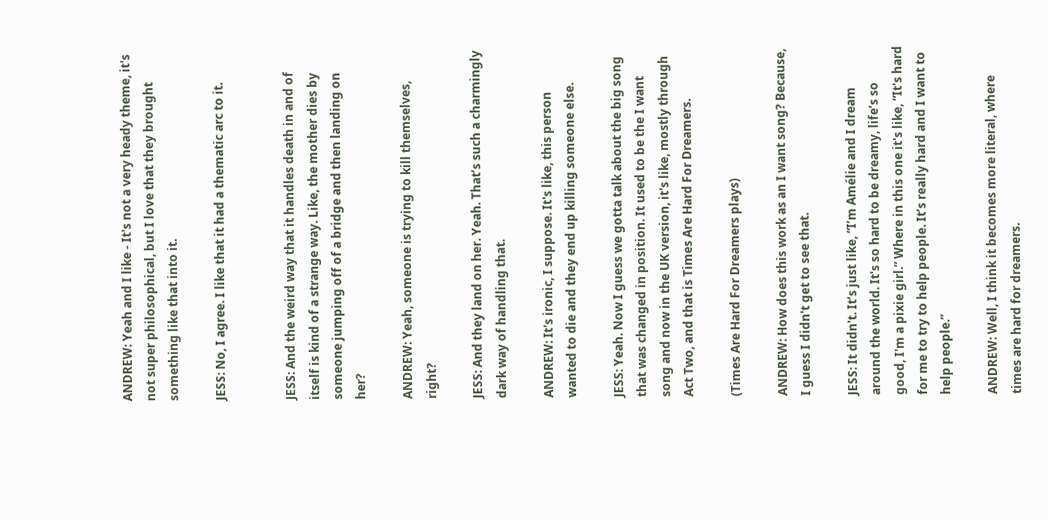ANDREW: Yeah and I like - It's not a very heady theme, it's not super philosophical, but I love that they brought something like that into it.

JESS: No, I agree. I like that it had a thematic arc to it.


JESS: And the weird way that it handles death in and of itself is kind of a strange way. Like, the mother dies by someone jumping off of a bridge and then landing on her?

ANDREW: Yeah, someone is trying to kill themselves, right?

JESS: And they land on her. Yeah. That’s such a charmingly dark way of handling that.

ANDREW: It's ironic, I suppose. It's like, this person wanted to die and they end up killing someone else.

JESS: Yeah. Now I guess we gotta talk about the big song that was changed in position. It used to be the I want song and now in the UK version, it's like, mostly through Act Two, and that is Times Are Hard For Dreamers.

(Times Are Hard For Dreamers plays)

ANDREW: How does this work as an I want song? Because, I guess I didn't get to see that.

JESS: It didn't. It’s just like, “I’m Amélie and I dream around the world. It's so hard to be dreamy, life’s so good, I'm a pixie girl.” Where in this one it's like, “It's hard for me to try to help people. It’s really hard and I want to help people.”

ANDREW: Well, I think it becomes more literal, where times are hard for dreamers.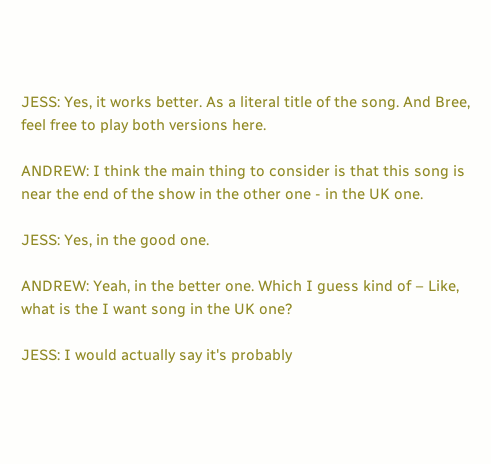JESS: Yes, it works better. As a literal title of the song. And Bree, feel free to play both versions here.

ANDREW: I think the main thing to consider is that this song is near the end of the show in the other one - in the UK one.

JESS: Yes, in the good one.

ANDREW: Yeah, in the better one. Which I guess kind of – Like, what is the I want song in the UK one?

JESS: I would actually say it's probably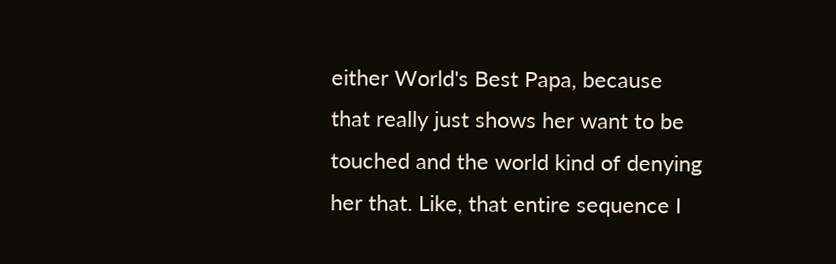either World's Best Papa, because that really just shows her want to be touched and the world kind of denying her that. Like, that entire sequence I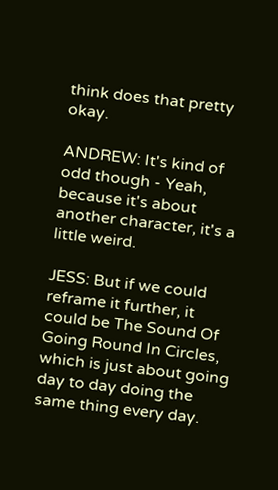think does that pretty okay.

ANDREW: It's kind of odd though - Yeah, because it's about another character, it's a little weird.

JESS: But if we could reframe it further, it could be The Sound Of Going Round In Circles, which is just about going day to day doing the same thing every day.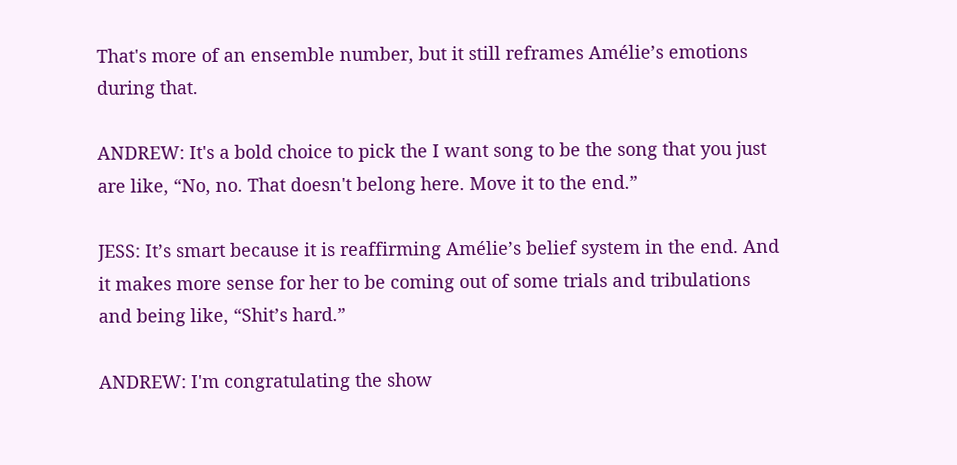That's more of an ensemble number, but it still reframes Amélie’s emotions during that.

ANDREW: It's a bold choice to pick the I want song to be the song that you just are like, “No, no. That doesn't belong here. Move it to the end.”

JESS: It’s smart because it is reaffirming Amélie’s belief system in the end. And it makes more sense for her to be coming out of some trials and tribulations and being like, “Shit’s hard.”

ANDREW: I'm congratulating the show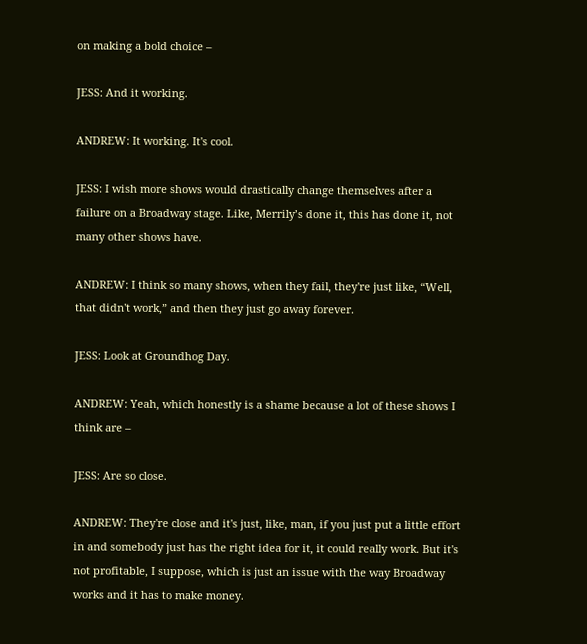on making a bold choice –

JESS: And it working.

ANDREW: It working. It's cool.

JESS: I wish more shows would drastically change themselves after a failure on a Broadway stage. Like, Merrily’s done it, this has done it, not many other shows have.

ANDREW: I think so many shows, when they fail, they're just like, “Well, that didn't work,” and then they just go away forever.

JESS: Look at Groundhog Day.

ANDREW: Yeah, which honestly is a shame because a lot of these shows I think are –

JESS: Are so close.

ANDREW: They're close and it's just, like, man, if you just put a little effort in and somebody just has the right idea for it, it could really work. But it's not profitable, I suppose, which is just an issue with the way Broadway works and it has to make money.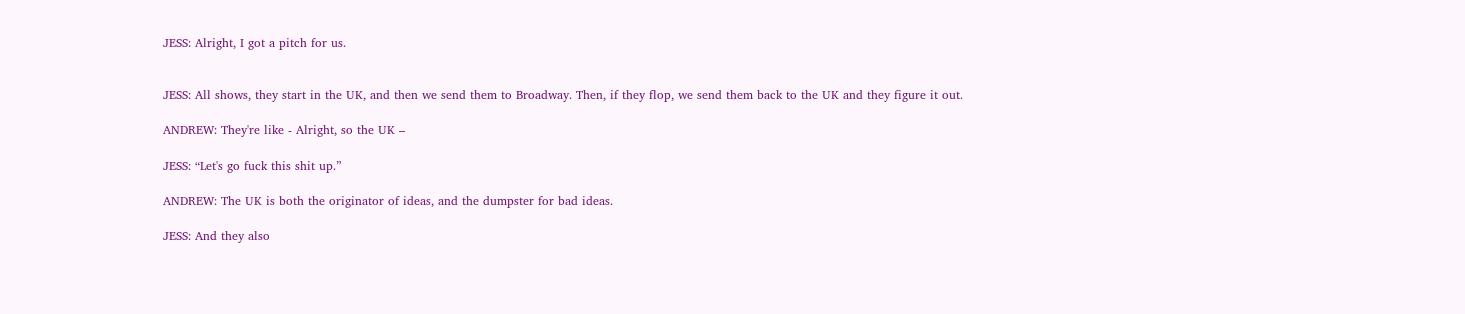JESS: Alright, I got a pitch for us.


JESS: All shows, they start in the UK, and then we send them to Broadway. Then, if they flop, we send them back to the UK and they figure it out.

ANDREW: They're like - Alright, so the UK –

JESS: “Let's go fuck this shit up.”

ANDREW: The UK is both the originator of ideas, and the dumpster for bad ideas.

JESS: And they also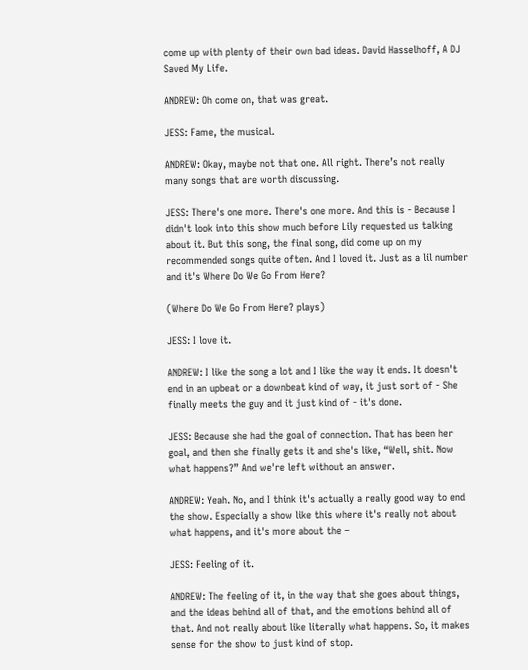come up with plenty of their own bad ideas. David Hasselhoff, A DJ Saved My Life.

ANDREW: Oh come on, that was great.

JESS: Fame, the musical.

ANDREW: Okay, maybe not that one. All right. There’s not really many songs that are worth discussing.

JESS: There's one more. There's one more. And this is - Because I didn't look into this show much before Lily requested us talking about it. But this song, the final song, did come up on my recommended songs quite often. And I loved it. Just as a lil number and it's Where Do We Go From Here?

(Where Do We Go From Here? plays)

JESS: I love it.

ANDREW: I like the song a lot and I like the way it ends. It doesn't end in an upbeat or a downbeat kind of way, it just sort of - She finally meets the guy and it just kind of - it's done.

JESS: Because she had the goal of connection. That has been her goal, and then she finally gets it and she's like, “Well, shit. Now what happens?” And we're left without an answer.

ANDREW: Yeah. No, and I think it's actually a really good way to end the show. Especially a show like this where it's really not about what happens, and it's more about the –

JESS: Feeling of it.

ANDREW: The feeling of it, in the way that she goes about things, and the ideas behind all of that, and the emotions behind all of that. And not really about like literally what happens. So, it makes sense for the show to just kind of stop.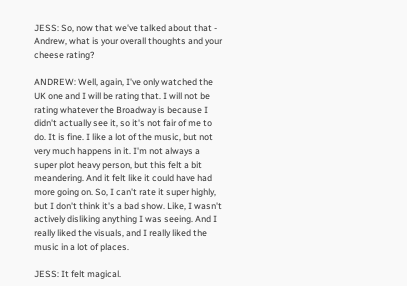JESS: So, now that we've talked about that - Andrew, what is your overall thoughts and your cheese rating?

ANDREW: Well, again, I've only watched the UK one and I will be rating that. I will not be rating whatever the Broadway is because I didn't actually see it, so it's not fair of me to do. It is fine. I like a lot of the music, but not very much happens in it. I'm not always a super plot heavy person, but this felt a bit meandering. And it felt like it could have had more going on. So, I can't rate it super highly, but I don't think it's a bad show. Like, I wasn't actively disliking anything I was seeing. And I really liked the visuals, and I really liked the music in a lot of places.

JESS: It felt magical.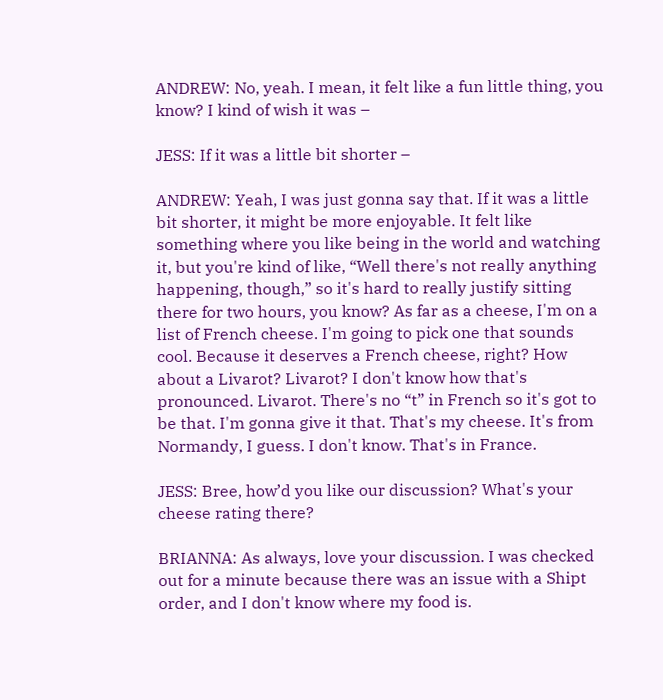ANDREW: No, yeah. I mean, it felt like a fun little thing, you know? I kind of wish it was –

JESS: If it was a little bit shorter –

ANDREW: Yeah, I was just gonna say that. If it was a little bit shorter, it might be more enjoyable. It felt like something where you like being in the world and watching it, but you're kind of like, “Well there's not really anything happening, though,” so it's hard to really justify sitting there for two hours, you know? As far as a cheese, I'm on a list of French cheese. I'm going to pick one that sounds cool. Because it deserves a French cheese, right? How about a Livarot? Livarot? I don't know how that's pronounced. Livarot. There's no “t” in French so it's got to be that. I'm gonna give it that. That's my cheese. It's from Normandy, I guess. I don't know. That's in France.

JESS: Bree, how’d you like our discussion? What's your cheese rating there?

BRIANNA: As always, love your discussion. I was checked out for a minute because there was an issue with a Shipt order, and I don't know where my food is.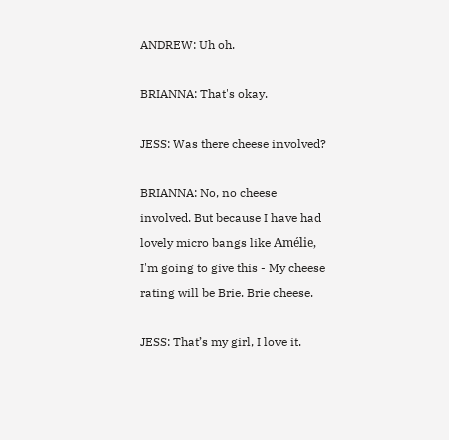ANDREW: Uh oh.

BRIANNA: That's okay.

JESS: Was there cheese involved?

BRIANNA: No, no cheese involved. But because I have had lovely micro bangs like Amélie, I'm going to give this - My cheese rating will be Brie. Brie cheese.

JESS: That’s my girl, I love it.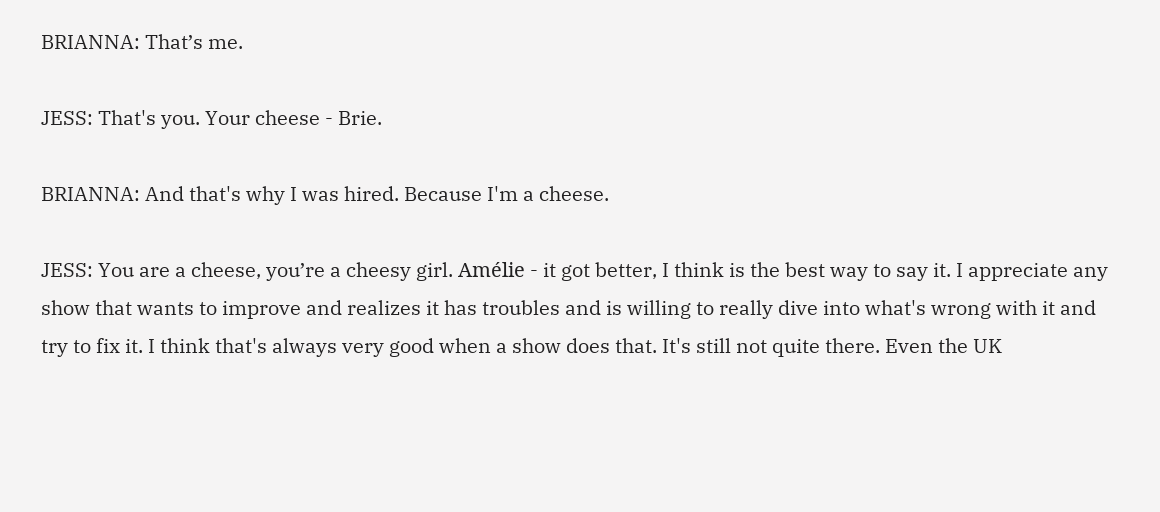BRIANNA: That’s me.

JESS: That's you. Your cheese - Brie.

BRIANNA: And that's why I was hired. Because I'm a cheese.

JESS: You are a cheese, you’re a cheesy girl. Amélie - it got better, I think is the best way to say it. I appreciate any show that wants to improve and realizes it has troubles and is willing to really dive into what's wrong with it and try to fix it. I think that's always very good when a show does that. It's still not quite there. Even the UK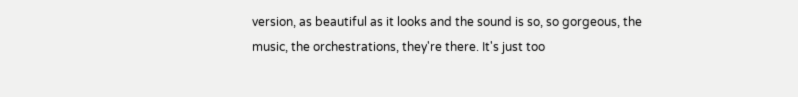version, as beautiful as it looks and the sound is so, so gorgeous, the music, the orchestrations, they're there. It's just too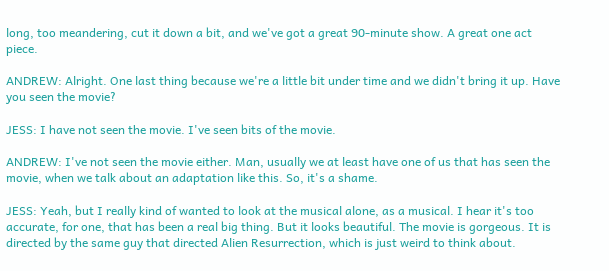long, too meandering, cut it down a bit, and we've got a great 90-minute show. A great one act piece.

ANDREW: Alright. One last thing because we're a little bit under time and we didn't bring it up. Have you seen the movie?

JESS: I have not seen the movie. I've seen bits of the movie.

ANDREW: I've not seen the movie either. Man, usually we at least have one of us that has seen the movie, when we talk about an adaptation like this. So, it's a shame.

JESS: Yeah, but I really kind of wanted to look at the musical alone, as a musical. I hear it's too accurate, for one, that has been a real big thing. But it looks beautiful. The movie is gorgeous. It is directed by the same guy that directed Alien Resurrection, which is just weird to think about.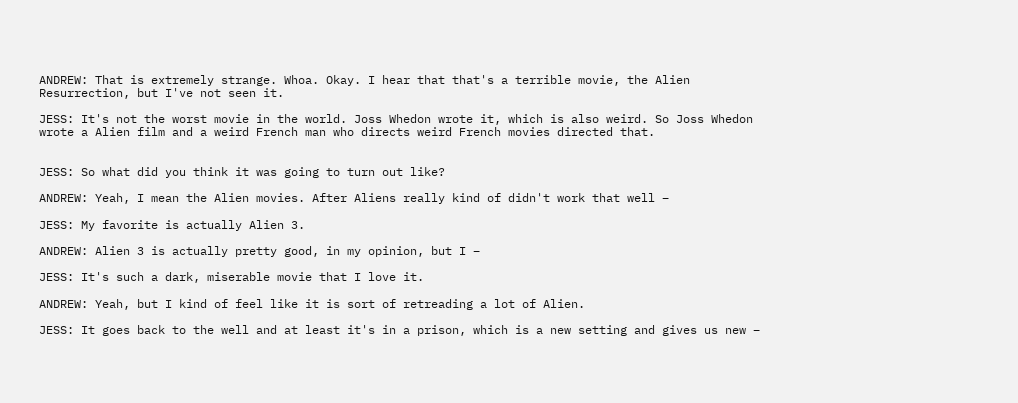ANDREW: That is extremely strange. Whoa. Okay. I hear that that's a terrible movie, the Alien Resurrection, but I've not seen it.

JESS: It's not the worst movie in the world. Joss Whedon wrote it, which is also weird. So Joss Whedon wrote a Alien film and a weird French man who directs weird French movies directed that.


JESS: So what did you think it was going to turn out like?

ANDREW: Yeah, I mean the Alien movies. After Aliens really kind of didn't work that well –

JESS: My favorite is actually Alien 3.

ANDREW: Alien 3 is actually pretty good, in my opinion, but I –

JESS: It's such a dark, miserable movie that I love it.

ANDREW: Yeah, but I kind of feel like it is sort of retreading a lot of Alien.

JESS: It goes back to the well and at least it's in a prison, which is a new setting and gives us new –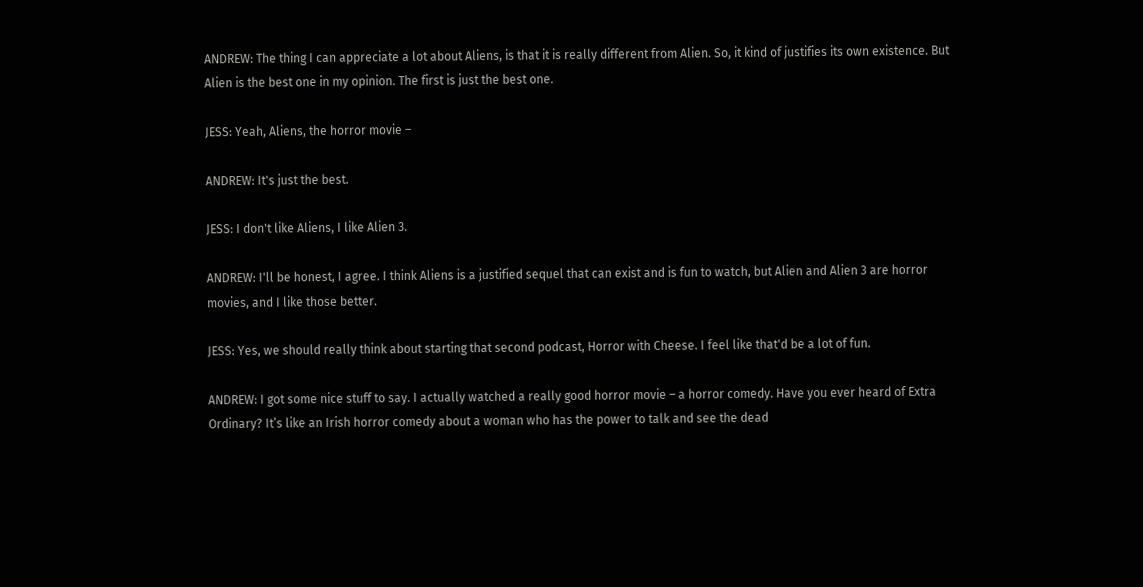ANDREW: The thing I can appreciate a lot about Aliens, is that it is really different from Alien. So, it kind of justifies its own existence. But Alien is the best one in my opinion. The first is just the best one.

JESS: Yeah, Aliens, the horror movie –

ANDREW: It's just the best.

JESS: I don't like Aliens, I like Alien 3.

ANDREW: I'll be honest, I agree. I think Aliens is a justified sequel that can exist and is fun to watch, but Alien and Alien 3 are horror movies, and I like those better.

JESS: Yes, we should really think about starting that second podcast, Horror with Cheese. I feel like that'd be a lot of fun.

ANDREW: I got some nice stuff to say. I actually watched a really good horror movie – a horror comedy. Have you ever heard of Extra Ordinary? It’s like an Irish horror comedy about a woman who has the power to talk and see the dead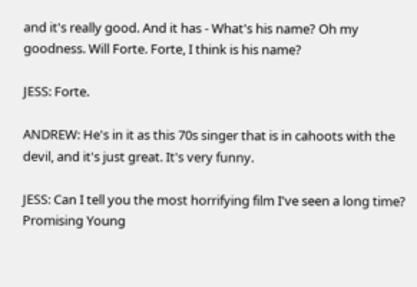and it's really good. And it has - What's his name? Oh my goodness. Will Forte. Forte, I think is his name?

JESS: Forte.

ANDREW: He's in it as this 70s singer that is in cahoots with the devil, and it's just great. It's very funny.

JESS: Can I tell you the most horrifying film I've seen a long time? Promising Young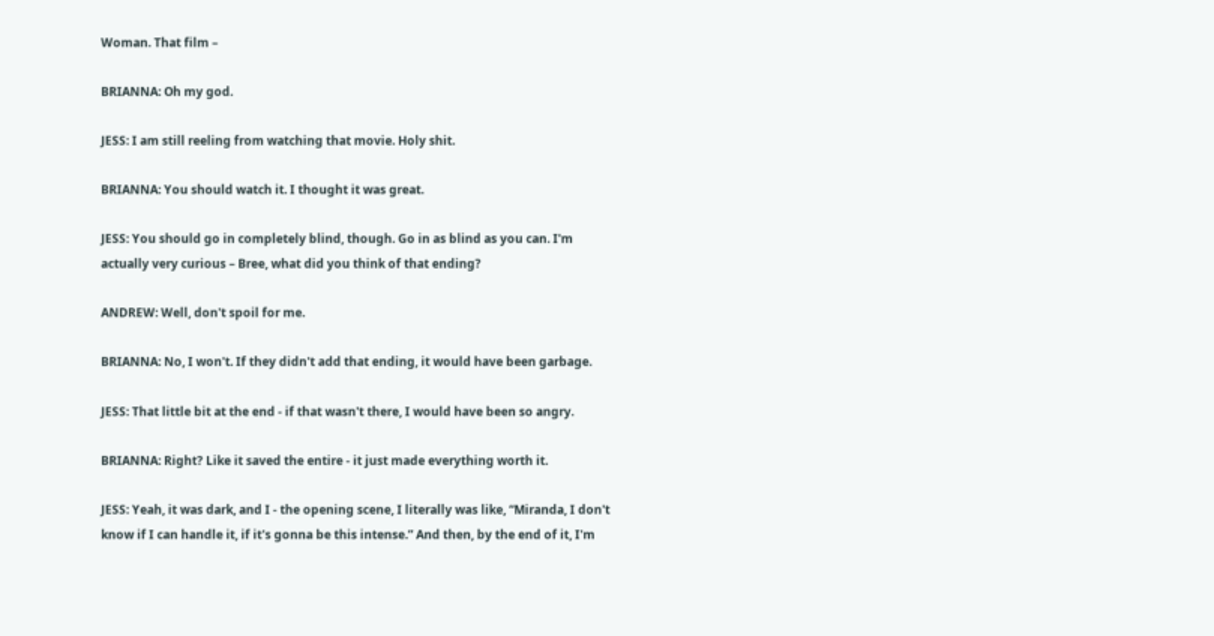Woman. That film –

BRIANNA: Oh my god.

JESS: I am still reeling from watching that movie. Holy shit.

BRIANNA: You should watch it. I thought it was great.

JESS: You should go in completely blind, though. Go in as blind as you can. I'm actually very curious – Bree, what did you think of that ending?

ANDREW: Well, don't spoil for me.

BRIANNA: No, I won't. If they didn't add that ending, it would have been garbage.

JESS: That little bit at the end - if that wasn't there, I would have been so angry.

BRIANNA: Right? Like it saved the entire - it just made everything worth it.

JESS: Yeah, it was dark, and I - the opening scene, I literally was like, “Miranda, I don't know if I can handle it, if it's gonna be this intense.” And then, by the end of it, I'm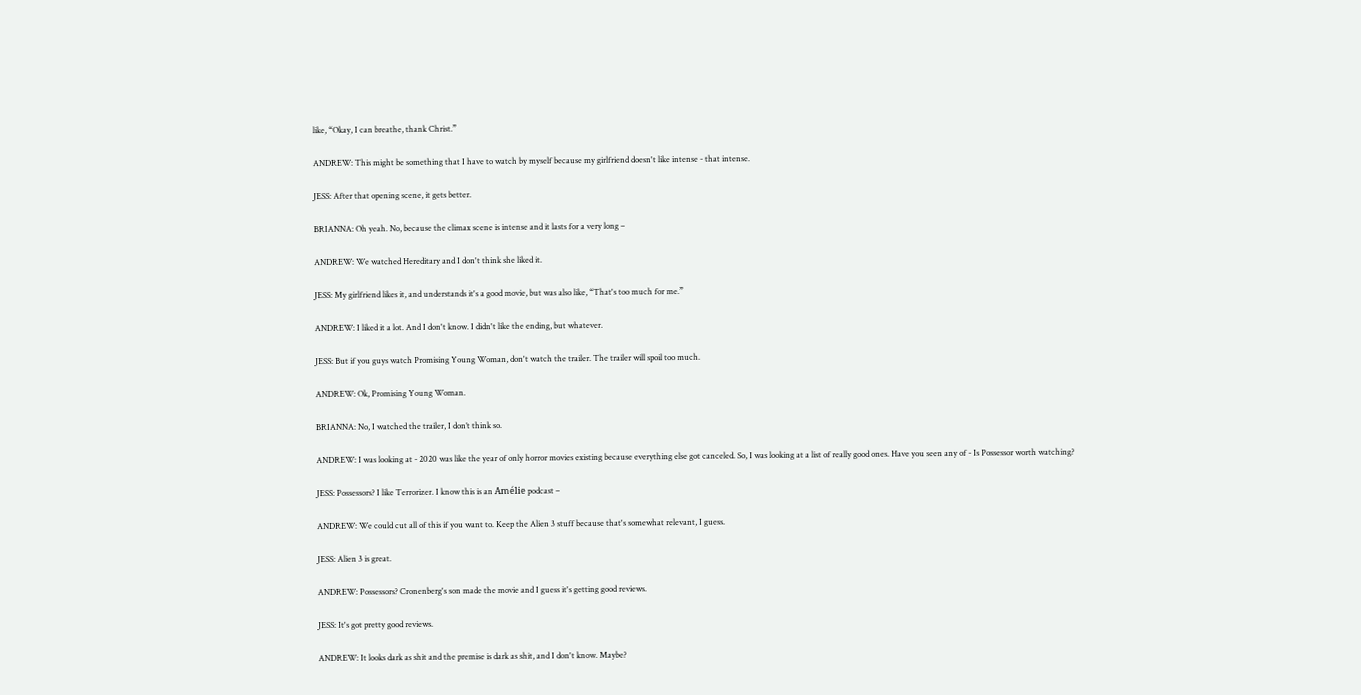like, “Okay, I can breathe, thank Christ.”

ANDREW: This might be something that I have to watch by myself because my girlfriend doesn't like intense - that intense.

JESS: After that opening scene, it gets better.

BRIANNA: Oh yeah. No, because the climax scene is intense and it lasts for a very long –

ANDREW: We watched Hereditary and I don't think she liked it.

JESS: My girlfriend likes it, and understands it's a good movie, but was also like, “That's too much for me.”

ANDREW: I liked it a lot. And I don't know. I didn't like the ending, but whatever.

JESS: But if you guys watch Promising Young Woman, don't watch the trailer. The trailer will spoil too much.

ANDREW: Ok, Promising Young Woman.

BRIANNA: No, I watched the trailer, I don’t think so.

ANDREW: I was looking at - 2020 was like the year of only horror movies existing because everything else got canceled. So, I was looking at a list of really good ones. Have you seen any of - Is Possessor worth watching?

JESS: Possessors? I like Terrorizer. I know this is an Amélie podcast –

ANDREW: We could cut all of this if you want to. Keep the Alien 3 stuff because that's somewhat relevant, I guess.

JESS: Alien 3 is great.

ANDREW: Possessors? Cronenberg's son made the movie and I guess it's getting good reviews.

JESS: It's got pretty good reviews.

ANDREW: It looks dark as shit and the premise is dark as shit, and I don't know. Maybe?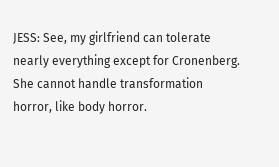JESS: See, my girlfriend can tolerate nearly everything except for Cronenberg. She cannot handle transformation horror, like body horror.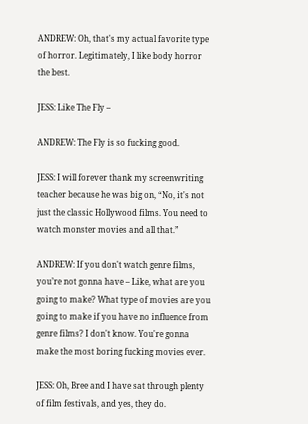ANDREW: Oh, that's my actual favorite type of horror. Legitimately, I like body horror the best.

JESS: Like The Fly –

ANDREW: The Fly is so fucking good.

JESS: I will forever thank my screenwriting teacher because he was big on, “No, it's not just the classic Hollywood films. You need to watch monster movies and all that.”

ANDREW: If you don't watch genre films, you’re not gonna have – Like, what are you going to make? What type of movies are you going to make if you have no influence from genre films? I don't know. You're gonna make the most boring fucking movies ever.

JESS: Oh, Bree and I have sat through plenty of film festivals, and yes, they do.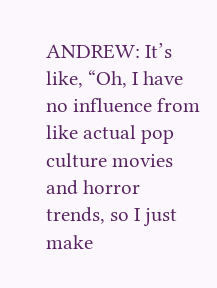ANDREW: It’s like, “Oh, I have no influence from like actual pop culture movies and horror trends, so I just make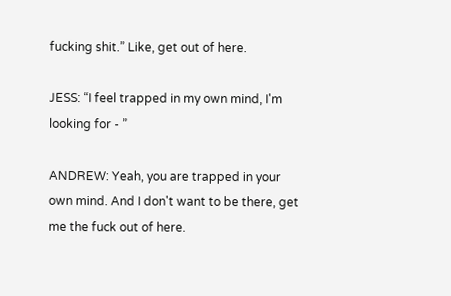fucking shit.” Like, get out of here.

JESS: “I feel trapped in my own mind, I'm looking for - ”

ANDREW: Yeah, you are trapped in your own mind. And I don't want to be there, get me the fuck out of here.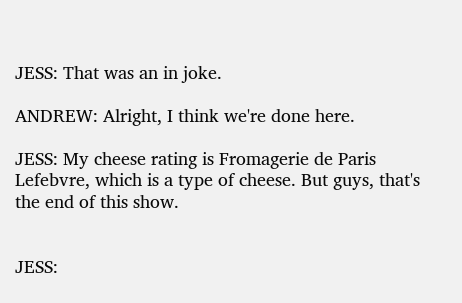JESS: That was an in joke.

ANDREW: Alright, I think we're done here.

JESS: My cheese rating is Fromagerie de Paris Lefebvre, which is a type of cheese. But guys, that's the end of this show.


JESS: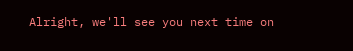Alright, we'll see you next time on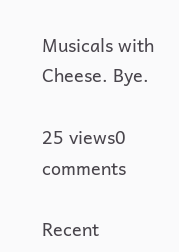Musicals with Cheese. Bye.

25 views0 comments

Recent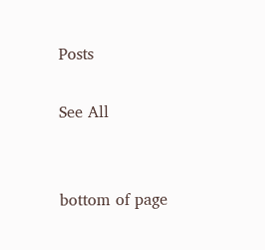Posts

See All


bottom of page